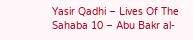Yasir Qadhi – Lives Of The Sahaba 10 – Abu Bakr al-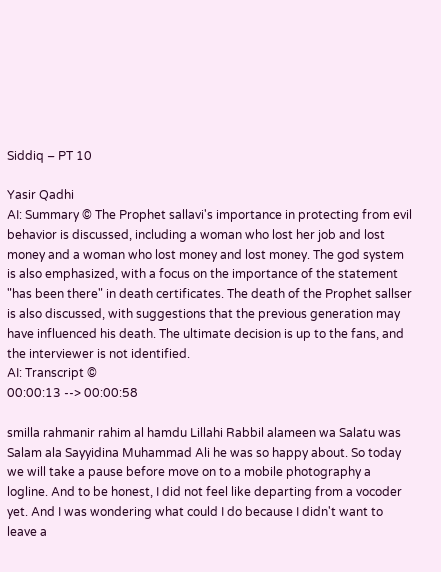Siddiq – PT 10

Yasir Qadhi
AI: Summary © The Prophet sallavi's importance in protecting from evil behavior is discussed, including a woman who lost her job and lost money and a woman who lost money and lost money. The god system is also emphasized, with a focus on the importance of the statement "has been there" in death certificates. The death of the Prophet sallser is also discussed, with suggestions that the previous generation may have influenced his death. The ultimate decision is up to the fans, and the interviewer is not identified.
AI: Transcript ©
00:00:13 --> 00:00:58

smilla rahmanir rahim al hamdu Lillahi Rabbil alameen wa Salatu was Salam ala Sayyidina Muhammad Ali he was so happy about. So today we will take a pause before move on to a mobile photography a logline. And to be honest, I did not feel like departing from a vocoder yet. And I was wondering what could I do because I didn't want to leave a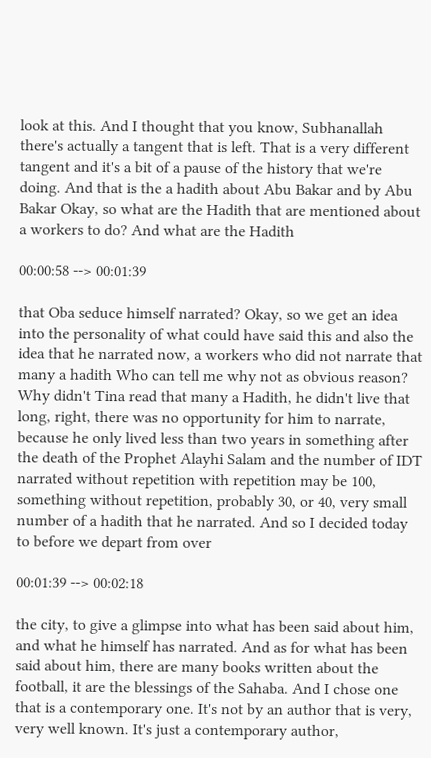look at this. And I thought that you know, Subhanallah there's actually a tangent that is left. That is a very different tangent and it's a bit of a pause of the history that we're doing. And that is the a hadith about Abu Bakar and by Abu Bakar Okay, so what are the Hadith that are mentioned about a workers to do? And what are the Hadith

00:00:58 --> 00:01:39

that Oba seduce himself narrated? Okay, so we get an idea into the personality of what could have said this and also the idea that he narrated now, a workers who did not narrate that many a hadith Who can tell me why not as obvious reason? Why didn't Tina read that many a Hadith, he didn't live that long, right, there was no opportunity for him to narrate, because he only lived less than two years in something after the death of the Prophet Alayhi Salam and the number of IDT narrated without repetition with repetition may be 100, something without repetition, probably 30, or 40, very small number of a hadith that he narrated. And so I decided today to before we depart from over

00:01:39 --> 00:02:18

the city, to give a glimpse into what has been said about him, and what he himself has narrated. And as for what has been said about him, there are many books written about the football, it are the blessings of the Sahaba. And I chose one that is a contemporary one. It's not by an author that is very, very well known. It's just a contemporary author,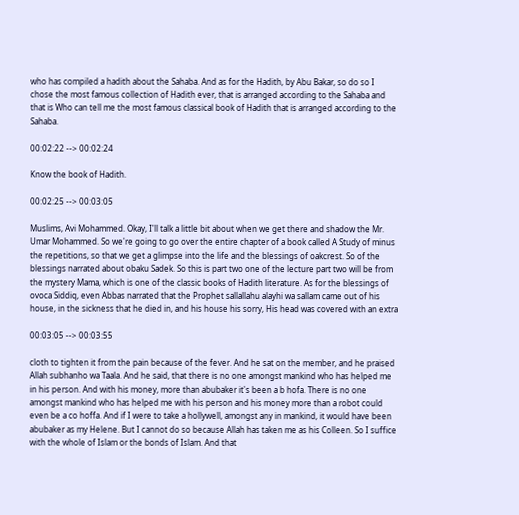who has compiled a hadith about the Sahaba. And as for the Hadith, by Abu Bakar, so do so I chose the most famous collection of Hadith ever, that is arranged according to the Sahaba and that is Who can tell me the most famous classical book of Hadith that is arranged according to the Sahaba.

00:02:22 --> 00:02:24

Know the book of Hadith.

00:02:25 --> 00:03:05

Muslims, Avi Mohammed. Okay, I'll talk a little bit about when we get there and shadow the Mr. Umar Mohammed. So we're going to go over the entire chapter of a book called A Study of minus the repetitions, so that we get a glimpse into the life and the blessings of oakcrest. So of the blessings narrated about obaku Sadek. So this is part two one of the lecture part two will be from the mystery Mama, which is one of the classic books of Hadith literature. As for the blessings of ovoca Siddiq, even Abbas narrated that the Prophet sallallahu alayhi wa sallam came out of his house, in the sickness that he died in, and his house his sorry, His head was covered with an extra

00:03:05 --> 00:03:55

cloth to tighten it from the pain because of the fever. And he sat on the member, and he praised Allah subhanho wa Taala. And he said, that there is no one amongst mankind who has helped me in his person. And with his money, more than abubaker it's been a b hofa. There is no one amongst mankind who has helped me with his person and his money more than a robot could even be a co hoffa. And if I were to take a hollywell, amongst any in mankind, it would have been abubaker as my Helene. But I cannot do so because Allah has taken me as his Colleen. So I suffice with the whole of Islam or the bonds of Islam. And that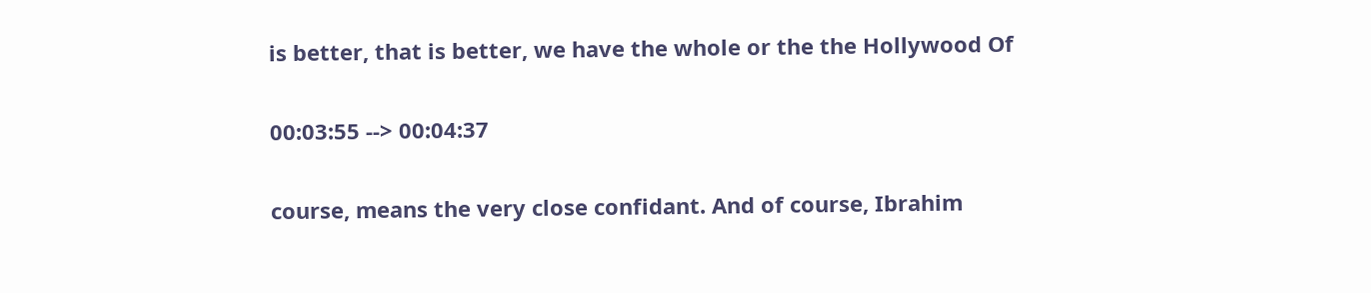is better, that is better, we have the whole or the the Hollywood Of

00:03:55 --> 00:04:37

course, means the very close confidant. And of course, Ibrahim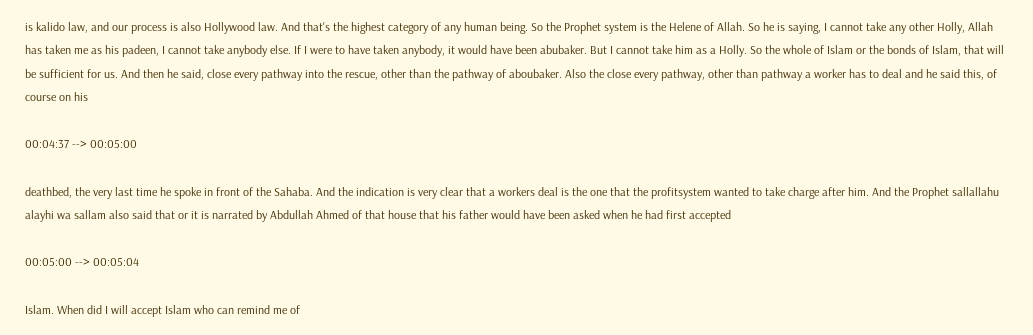is kalido law, and our process is also Hollywood law. And that's the highest category of any human being. So the Prophet system is the Helene of Allah. So he is saying, I cannot take any other Holly, Allah has taken me as his padeen, I cannot take anybody else. If I were to have taken anybody, it would have been abubaker. But I cannot take him as a Holly. So the whole of Islam or the bonds of Islam, that will be sufficient for us. And then he said, close every pathway into the rescue, other than the pathway of aboubaker. Also the close every pathway, other than pathway a worker has to deal and he said this, of course on his

00:04:37 --> 00:05:00

deathbed, the very last time he spoke in front of the Sahaba. And the indication is very clear that a workers deal is the one that the profitsystem wanted to take charge after him. And the Prophet sallallahu alayhi wa sallam also said that or it is narrated by Abdullah Ahmed of that house that his father would have been asked when he had first accepted

00:05:00 --> 00:05:04

Islam. When did I will accept Islam who can remind me of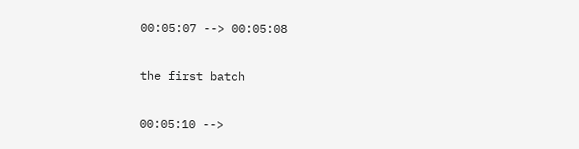00:05:07 --> 00:05:08

the first batch

00:05:10 -->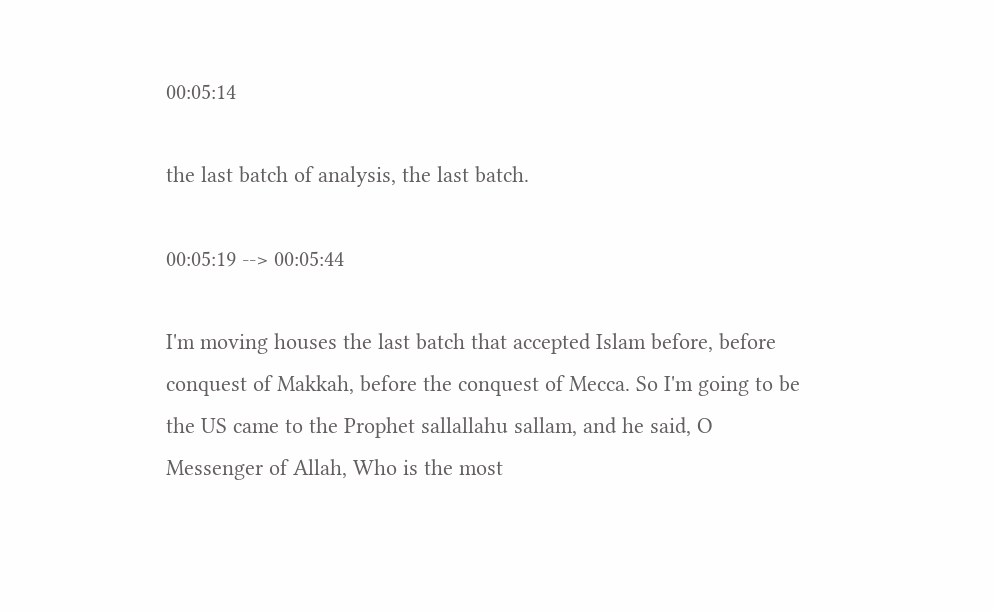00:05:14

the last batch of analysis, the last batch.

00:05:19 --> 00:05:44

I'm moving houses the last batch that accepted Islam before, before conquest of Makkah, before the conquest of Mecca. So I'm going to be the US came to the Prophet sallallahu sallam, and he said, O Messenger of Allah, Who is the most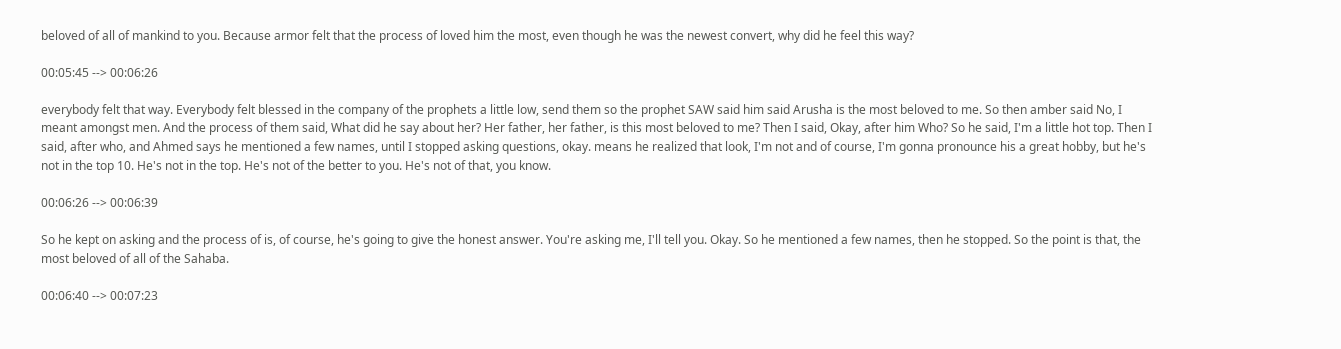beloved of all of mankind to you. Because armor felt that the process of loved him the most, even though he was the newest convert, why did he feel this way?

00:05:45 --> 00:06:26

everybody felt that way. Everybody felt blessed in the company of the prophets a little low, send them so the prophet SAW said him said Arusha is the most beloved to me. So then amber said No, I meant amongst men. And the process of them said, What did he say about her? Her father, her father, is this most beloved to me? Then I said, Okay, after him Who? So he said, I'm a little hot top. Then I said, after who, and Ahmed says he mentioned a few names, until I stopped asking questions, okay. means he realized that look, I'm not and of course, I'm gonna pronounce his a great hobby, but he's not in the top 10. He's not in the top. He's not of the better to you. He's not of that, you know.

00:06:26 --> 00:06:39

So he kept on asking and the process of is, of course, he's going to give the honest answer. You're asking me, I'll tell you. Okay. So he mentioned a few names, then he stopped. So the point is that, the most beloved of all of the Sahaba.

00:06:40 --> 00:07:23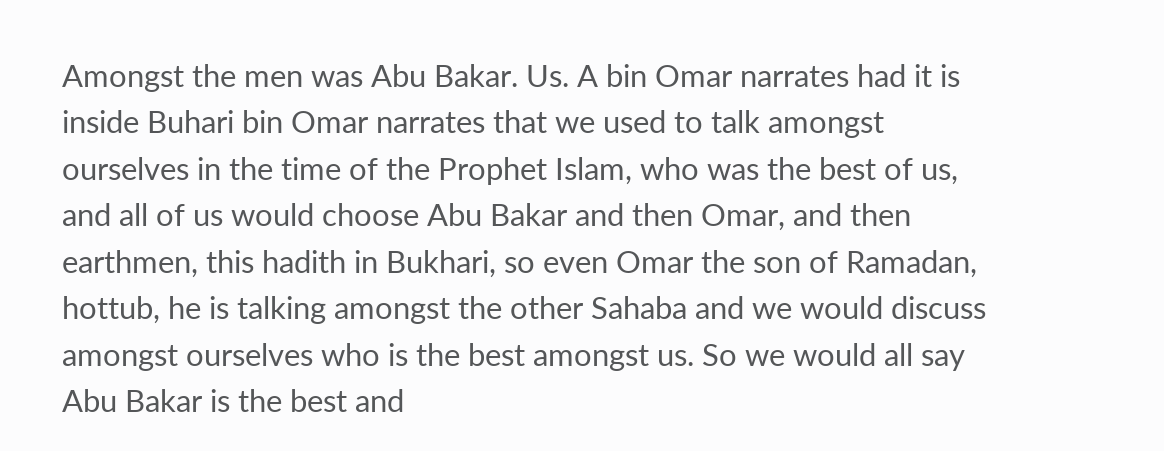Amongst the men was Abu Bakar. Us. A bin Omar narrates had it is inside Buhari bin Omar narrates that we used to talk amongst ourselves in the time of the Prophet Islam, who was the best of us, and all of us would choose Abu Bakar and then Omar, and then earthmen, this hadith in Bukhari, so even Omar the son of Ramadan, hottub, he is talking amongst the other Sahaba and we would discuss amongst ourselves who is the best amongst us. So we would all say Abu Bakar is the best and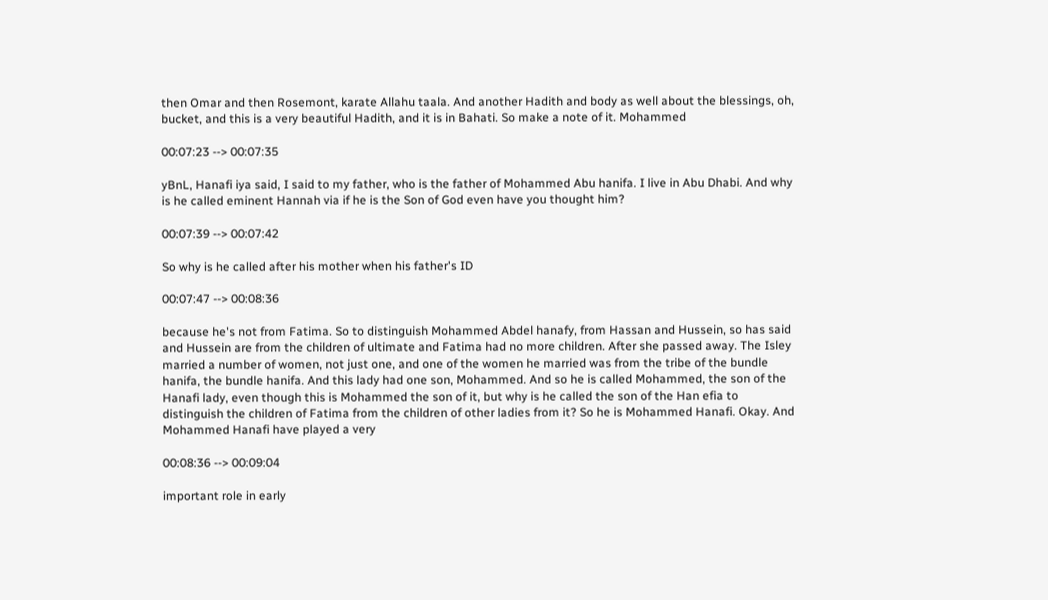then Omar and then Rosemont, karate Allahu taala. And another Hadith and body as well about the blessings, oh, bucket, and this is a very beautiful Hadith, and it is in Bahati. So make a note of it. Mohammed

00:07:23 --> 00:07:35

yBnL, Hanafi iya said, I said to my father, who is the father of Mohammed Abu hanifa. I live in Abu Dhabi. And why is he called eminent Hannah via if he is the Son of God even have you thought him?

00:07:39 --> 00:07:42

So why is he called after his mother when his father's ID

00:07:47 --> 00:08:36

because he's not from Fatima. So to distinguish Mohammed Abdel hanafy, from Hassan and Hussein, so has said and Hussein are from the children of ultimate and Fatima had no more children. After she passed away. The Isley married a number of women, not just one, and one of the women he married was from the tribe of the bundle hanifa, the bundle hanifa. And this lady had one son, Mohammed. And so he is called Mohammed, the son of the Hanafi lady, even though this is Mohammed the son of it, but why is he called the son of the Han efia to distinguish the children of Fatima from the children of other ladies from it? So he is Mohammed Hanafi. Okay. And Mohammed Hanafi have played a very

00:08:36 --> 00:09:04

important role in early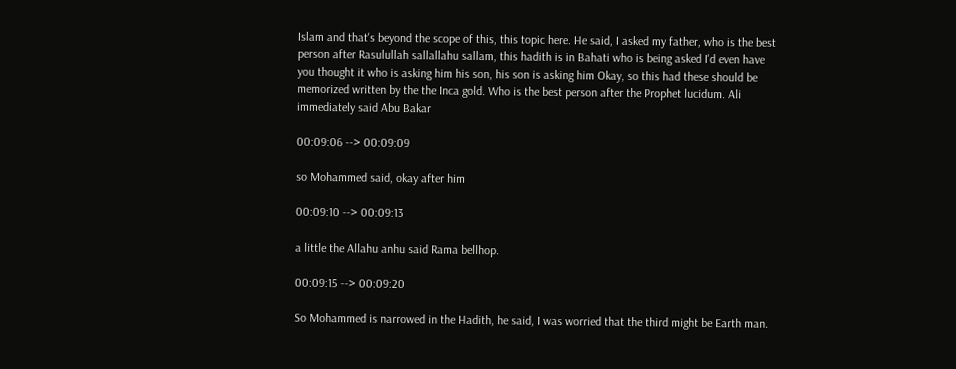Islam and that's beyond the scope of this, this topic here. He said, I asked my father, who is the best person after Rasulullah sallallahu sallam, this hadith is in Bahati who is being asked I'd even have you thought it who is asking him his son, his son is asking him Okay, so this had these should be memorized written by the the Inca gold. Who is the best person after the Prophet lucidum. Ali immediately said Abu Bakar

00:09:06 --> 00:09:09

so Mohammed said, okay after him

00:09:10 --> 00:09:13

a little the Allahu anhu said Rama bellhop.

00:09:15 --> 00:09:20

So Mohammed is narrowed in the Hadith, he said, I was worried that the third might be Earth man.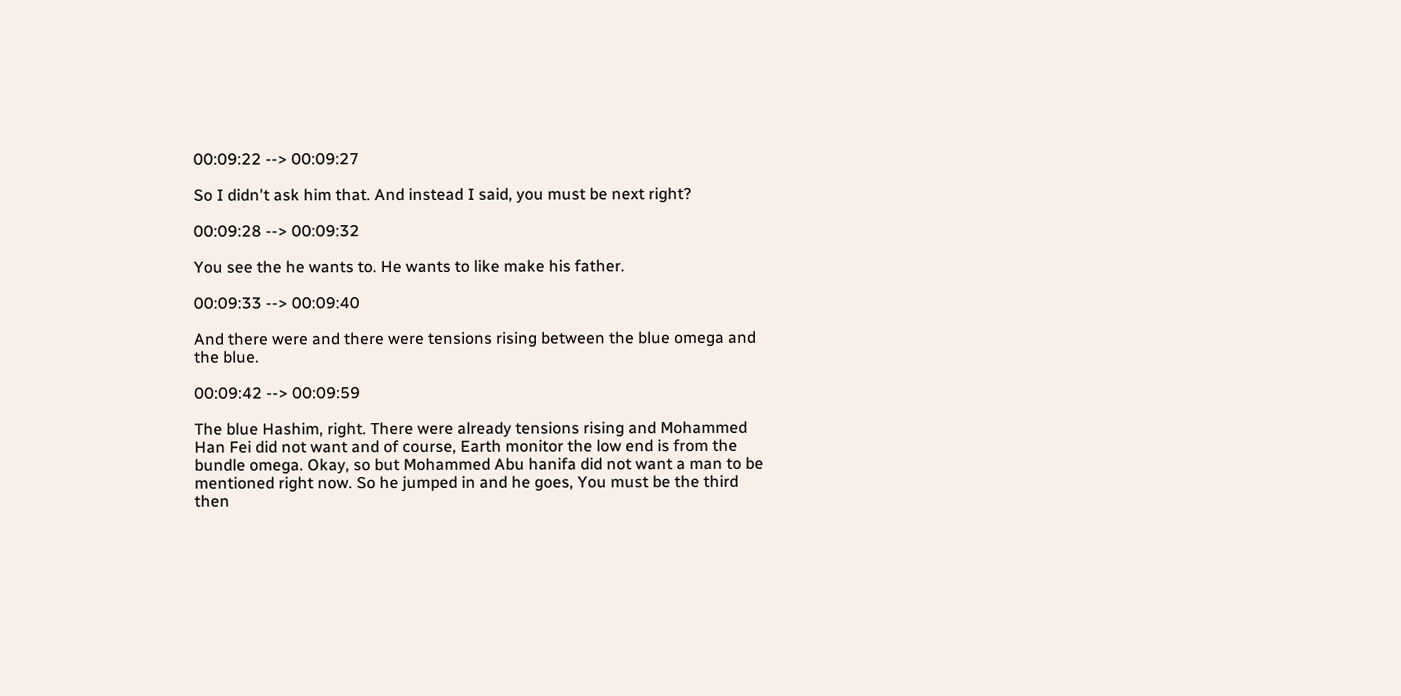00:09:22 --> 00:09:27

So I didn't ask him that. And instead I said, you must be next right?

00:09:28 --> 00:09:32

You see the he wants to. He wants to like make his father.

00:09:33 --> 00:09:40

And there were and there were tensions rising between the blue omega and the blue.

00:09:42 --> 00:09:59

The blue Hashim, right. There were already tensions rising and Mohammed Han Fei did not want and of course, Earth monitor the low end is from the bundle omega. Okay, so but Mohammed Abu hanifa did not want a man to be mentioned right now. So he jumped in and he goes, You must be the third then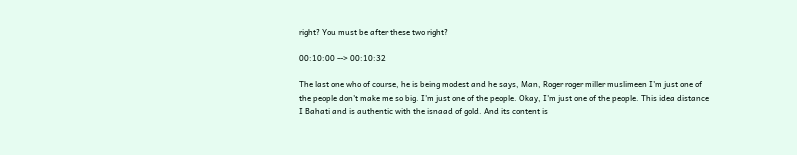right? You must be after these two right?

00:10:00 --> 00:10:32

The last one who of course, he is being modest and he says, Man, Roger roger miller muslimeen I'm just one of the people don't make me so big. I'm just one of the people. Okay, I'm just one of the people. This idea distance I Bahati and is authentic with the isnaad of gold. And its content is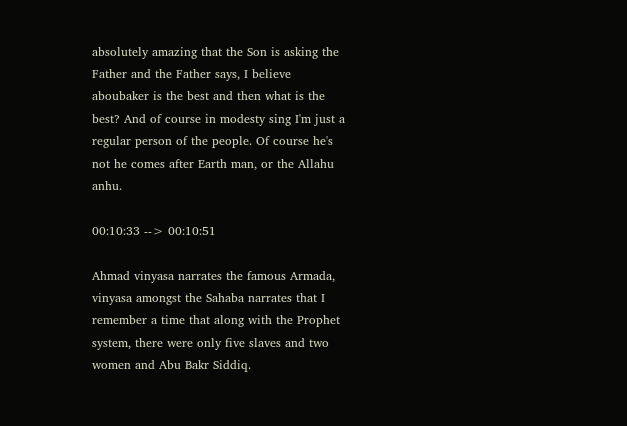absolutely amazing that the Son is asking the Father and the Father says, I believe aboubaker is the best and then what is the best? And of course in modesty sing I'm just a regular person of the people. Of course he's not he comes after Earth man, or the Allahu anhu.

00:10:33 --> 00:10:51

Ahmad vinyasa narrates the famous Armada, vinyasa amongst the Sahaba narrates that I remember a time that along with the Prophet system, there were only five slaves and two women and Abu Bakr Siddiq.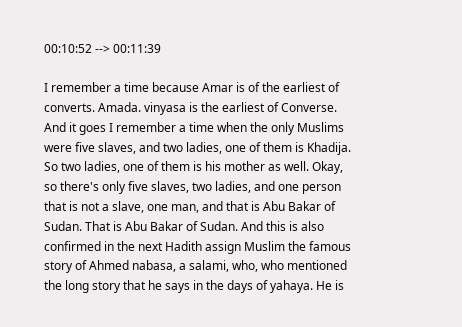00:10:52 --> 00:11:39

I remember a time because Amar is of the earliest of converts. Amada. vinyasa is the earliest of Converse. And it goes I remember a time when the only Muslims were five slaves, and two ladies, one of them is Khadija. So two ladies, one of them is his mother as well. Okay, so there's only five slaves, two ladies, and one person that is not a slave, one man, and that is Abu Bakar of Sudan. That is Abu Bakar of Sudan. And this is also confirmed in the next Hadith assign Muslim the famous story of Ahmed nabasa, a salami, who, who mentioned the long story that he says in the days of yahaya. He is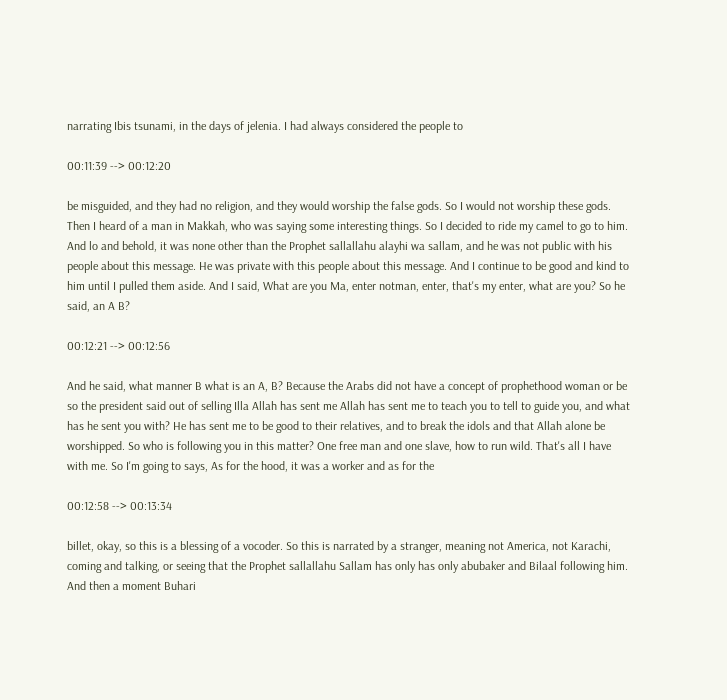narrating Ibis tsunami, in the days of jelenia. I had always considered the people to

00:11:39 --> 00:12:20

be misguided, and they had no religion, and they would worship the false gods. So I would not worship these gods. Then I heard of a man in Makkah, who was saying some interesting things. So I decided to ride my camel to go to him. And lo and behold, it was none other than the Prophet sallallahu alayhi wa sallam, and he was not public with his people about this message. He was private with this people about this message. And I continue to be good and kind to him until I pulled them aside. And I said, What are you Ma, enter notman, enter, that's my enter, what are you? So he said, an A B?

00:12:21 --> 00:12:56

And he said, what manner B what is an A, B? Because the Arabs did not have a concept of prophethood woman or be so the president said out of selling Illa Allah has sent me Allah has sent me to teach you to tell to guide you, and what has he sent you with? He has sent me to be good to their relatives, and to break the idols and that Allah alone be worshipped. So who is following you in this matter? One free man and one slave, how to run wild. That's all I have with me. So I'm going to says, As for the hood, it was a worker and as for the

00:12:58 --> 00:13:34

billet, okay, so this is a blessing of a vocoder. So this is narrated by a stranger, meaning not America, not Karachi, coming and talking, or seeing that the Prophet sallallahu Sallam has only has only abubaker and Bilaal following him. And then a moment Buhari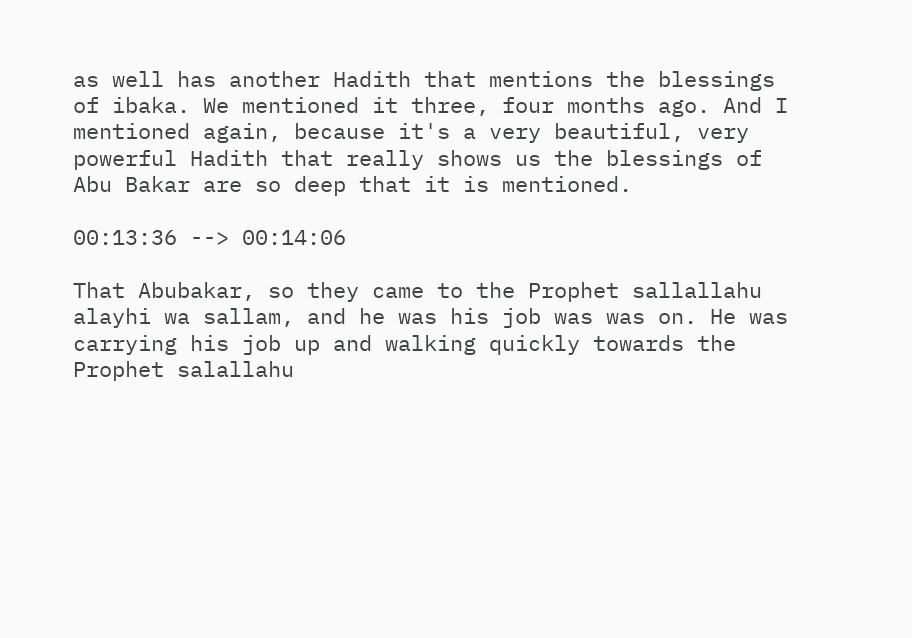as well has another Hadith that mentions the blessings of ibaka. We mentioned it three, four months ago. And I mentioned again, because it's a very beautiful, very powerful Hadith that really shows us the blessings of Abu Bakar are so deep that it is mentioned.

00:13:36 --> 00:14:06

That Abubakar, so they came to the Prophet sallallahu alayhi wa sallam, and he was his job was was on. He was carrying his job up and walking quickly towards the Prophet salallahu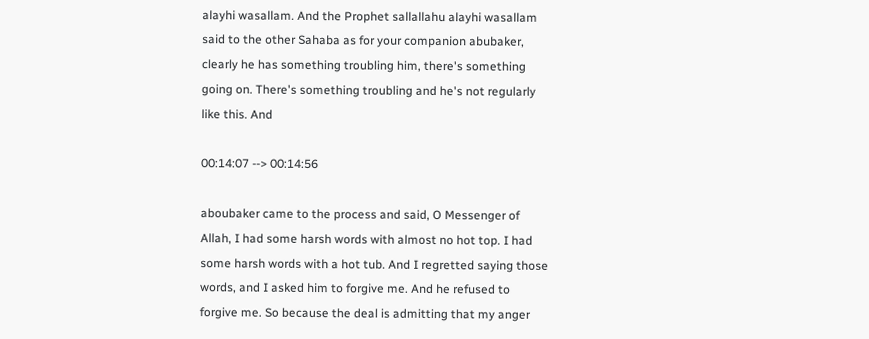alayhi wasallam. And the Prophet sallallahu alayhi wasallam said to the other Sahaba as for your companion abubaker, clearly he has something troubling him, there's something going on. There's something troubling and he's not regularly like this. And

00:14:07 --> 00:14:56

aboubaker came to the process and said, O Messenger of Allah, I had some harsh words with almost no hot top. I had some harsh words with a hot tub. And I regretted saying those words, and I asked him to forgive me. And he refused to forgive me. So because the deal is admitting that my anger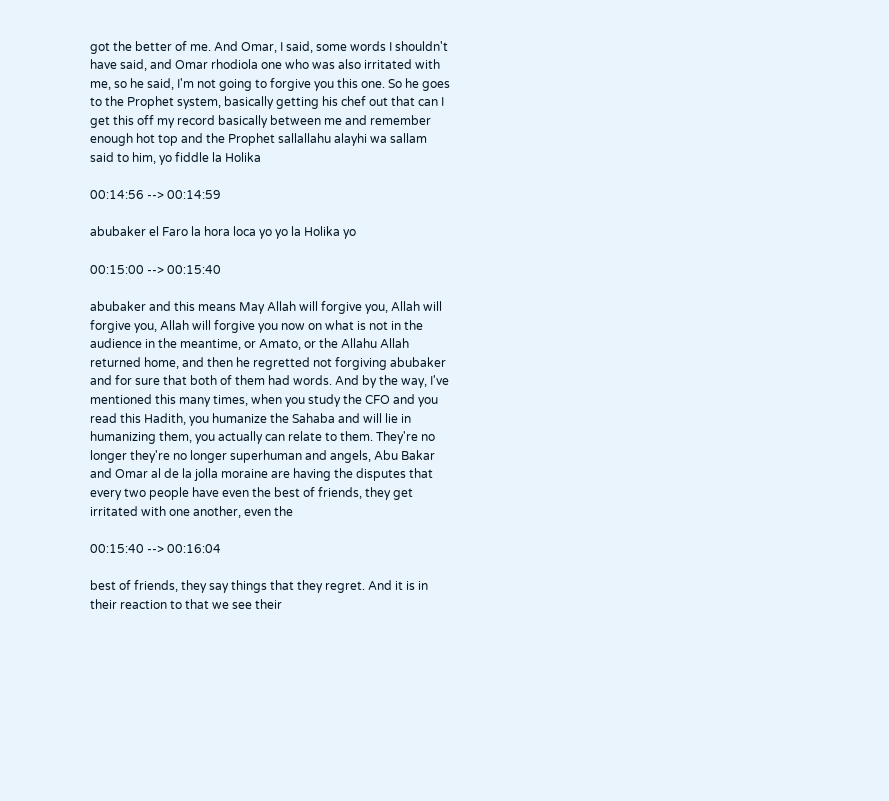got the better of me. And Omar, I said, some words I shouldn't have said, and Omar rhodiola one who was also irritated with me, so he said, I'm not going to forgive you this one. So he goes to the Prophet system, basically getting his chef out that can I get this off my record basically between me and remember enough hot top and the Prophet sallallahu alayhi wa sallam said to him, yo fiddle la Holika

00:14:56 --> 00:14:59

abubaker el Faro la hora loca yo yo la Holika yo

00:15:00 --> 00:15:40

abubaker and this means May Allah will forgive you, Allah will forgive you, Allah will forgive you now on what is not in the audience in the meantime, or Amato, or the Allahu Allah returned home, and then he regretted not forgiving abubaker and for sure that both of them had words. And by the way, I've mentioned this many times, when you study the CFO and you read this Hadith, you humanize the Sahaba and will lie in humanizing them, you actually can relate to them. They're no longer they're no longer superhuman and angels, Abu Bakar and Omar al de la jolla moraine are having the disputes that every two people have even the best of friends, they get irritated with one another, even the

00:15:40 --> 00:16:04

best of friends, they say things that they regret. And it is in their reaction to that we see their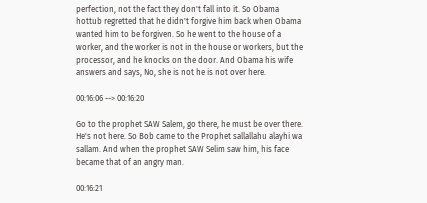perfection, not the fact they don't fall into it. So Obama hottub regretted that he didn't forgive him back when Obama wanted him to be forgiven. So he went to the house of a worker, and the worker is not in the house or workers, but the processor, and he knocks on the door. And Obama his wife answers and says, No, she is not he is not over here.

00:16:06 --> 00:16:20

Go to the prophet SAW Salem, go there, he must be over there. He's not here. So Bob came to the Prophet sallallahu alayhi wa sallam. And when the prophet SAW Selim saw him, his face became that of an angry man.

00:16:21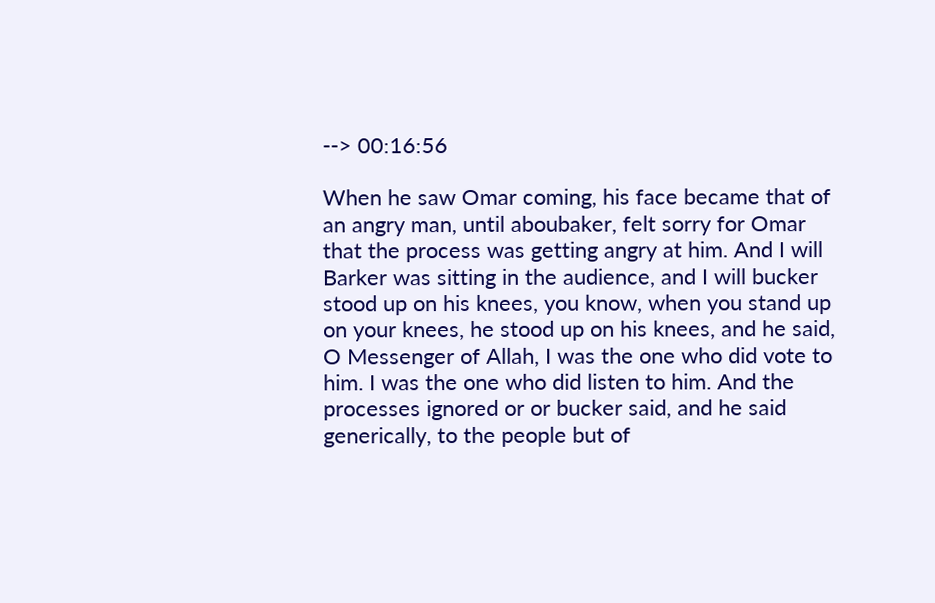--> 00:16:56

When he saw Omar coming, his face became that of an angry man, until aboubaker, felt sorry for Omar that the process was getting angry at him. And I will Barker was sitting in the audience, and I will bucker stood up on his knees, you know, when you stand up on your knees, he stood up on his knees, and he said, O Messenger of Allah, I was the one who did vote to him. I was the one who did listen to him. And the processes ignored or or bucker said, and he said generically, to the people but of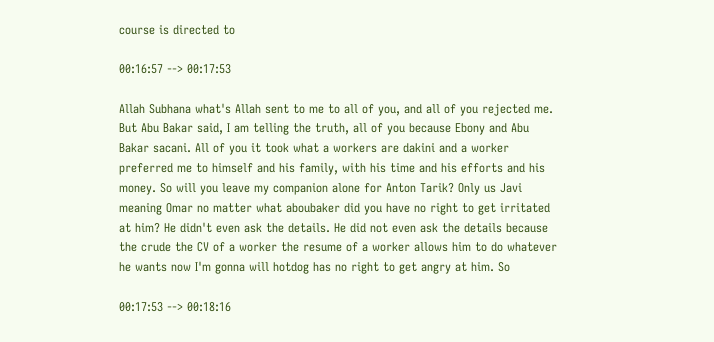course is directed to

00:16:57 --> 00:17:53

Allah Subhana what's Allah sent to me to all of you, and all of you rejected me. But Abu Bakar said, I am telling the truth, all of you because Ebony and Abu Bakar sacani. All of you it took what a workers are dakini and a worker preferred me to himself and his family, with his time and his efforts and his money. So will you leave my companion alone for Anton Tarik? Only us Javi meaning Omar no matter what aboubaker did you have no right to get irritated at him? He didn't even ask the details. He did not even ask the details because the crude the CV of a worker the resume of a worker allows him to do whatever he wants now I'm gonna will hotdog has no right to get angry at him. So

00:17:53 --> 00:18:16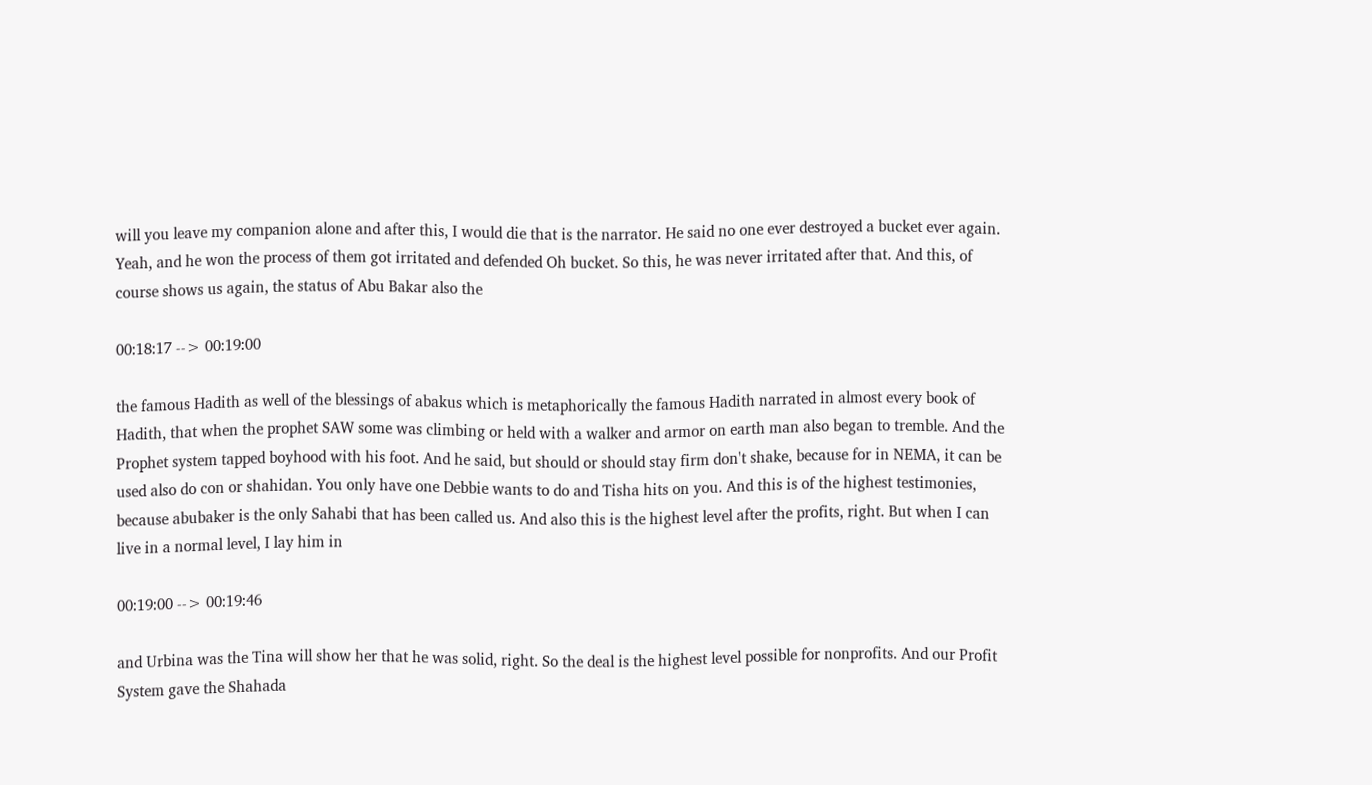will you leave my companion alone and after this, I would die that is the narrator. He said no one ever destroyed a bucket ever again. Yeah, and he won the process of them got irritated and defended Oh bucket. So this, he was never irritated after that. And this, of course shows us again, the status of Abu Bakar also the

00:18:17 --> 00:19:00

the famous Hadith as well of the blessings of abakus which is metaphorically the famous Hadith narrated in almost every book of Hadith, that when the prophet SAW some was climbing or held with a walker and armor on earth man also began to tremble. And the Prophet system tapped boyhood with his foot. And he said, but should or should stay firm don't shake, because for in NEMA, it can be used also do con or shahidan. You only have one Debbie wants to do and Tisha hits on you. And this is of the highest testimonies, because abubaker is the only Sahabi that has been called us. And also this is the highest level after the profits, right. But when I can live in a normal level, I lay him in

00:19:00 --> 00:19:46

and Urbina was the Tina will show her that he was solid, right. So the deal is the highest level possible for nonprofits. And our Profit System gave the Shahada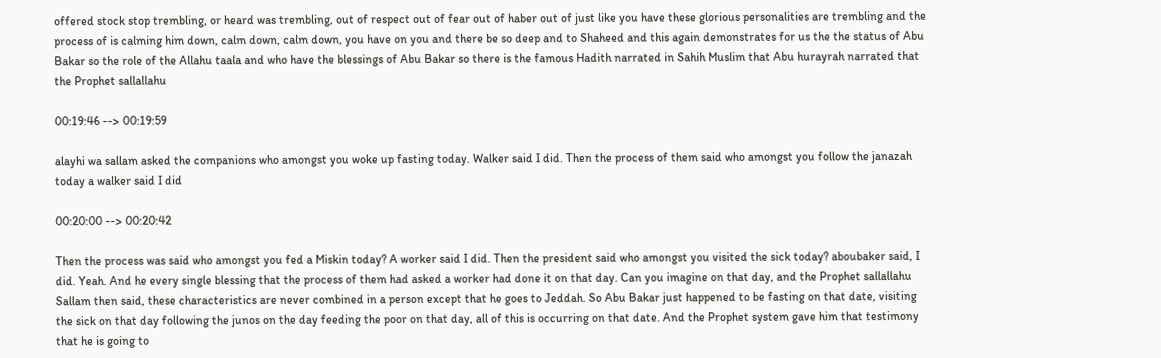offered stock stop trembling, or heard was trembling, out of respect out of fear out of haber out of just like you have these glorious personalities are trembling and the process of is calming him down, calm down, calm down, you have on you and there be so deep and to Shaheed and this again demonstrates for us the the status of Abu Bakar so the role of the Allahu taala and who have the blessings of Abu Bakar so there is the famous Hadith narrated in Sahih Muslim that Abu hurayrah narrated that the Prophet sallallahu

00:19:46 --> 00:19:59

alayhi wa sallam asked the companions who amongst you woke up fasting today. Walker said I did. Then the process of them said who amongst you follow the janazah today a walker said I did

00:20:00 --> 00:20:42

Then the process was said who amongst you fed a Miskin today? A worker said I did. Then the president said who amongst you visited the sick today? aboubaker said, I did. Yeah. And he every single blessing that the process of them had asked a worker had done it on that day. Can you imagine on that day, and the Prophet sallallahu Sallam then said, these characteristics are never combined in a person except that he goes to Jeddah. So Abu Bakar just happened to be fasting on that date, visiting the sick on that day following the junos on the day feeding the poor on that day, all of this is occurring on that date. And the Prophet system gave him that testimony that he is going to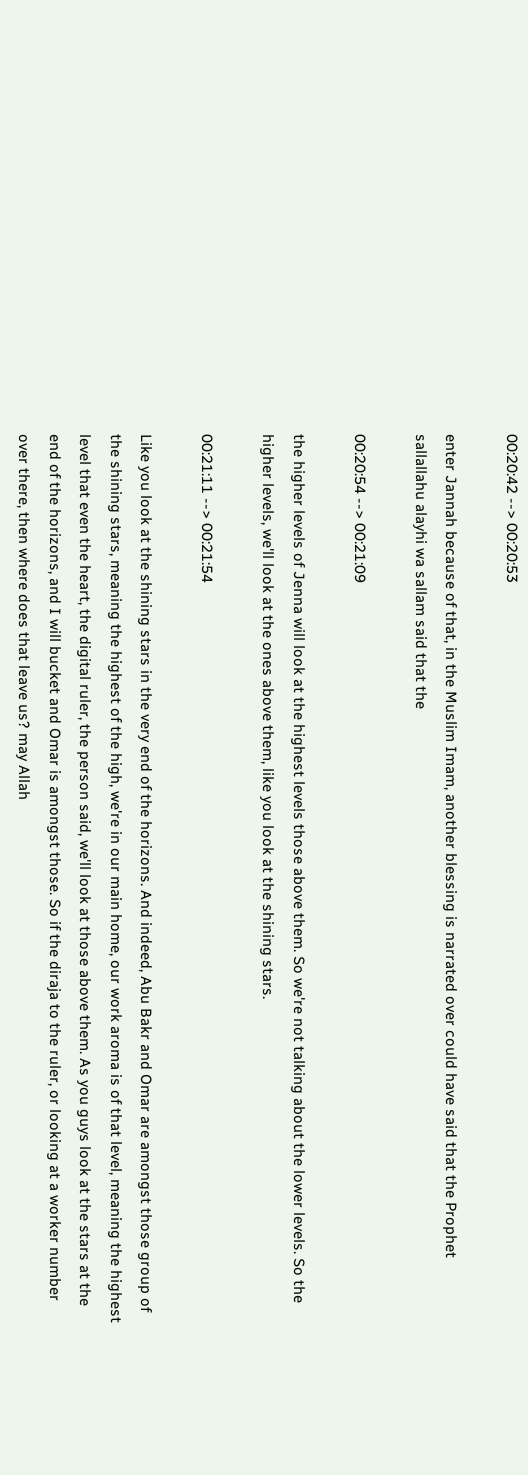00:20:42 --> 00:20:53

enter Jannah because of that, in the Muslim Imam, another blessing is narrated over could have said that the Prophet sallallahu alayhi wa sallam said that the

00:20:54 --> 00:21:09

the higher levels of Jenna will look at the highest levels those above them. So we're not talking about the lower levels. So the higher levels, we'll look at the ones above them, like you look at the shining stars.

00:21:11 --> 00:21:54

Like you look at the shining stars in the very end of the horizons. And indeed, Abu Bakr and Omar are amongst those group of the shining stars, meaning the highest of the high, we're in our main home, our work aroma is of that level, meaning the highest level that even the heart, the digital ruler, the person said, we'll look at those above them. As you guys look at the stars at the end of the horizons, and I will bucket and Omar is amongst those. So if the diraja to the ruler, or looking at a worker number over there, then where does that leave us? may Allah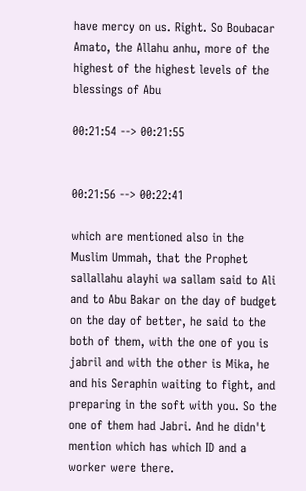have mercy on us. Right. So Boubacar Amato, the Allahu anhu, more of the highest of the highest levels of the blessings of Abu

00:21:54 --> 00:21:55


00:21:56 --> 00:22:41

which are mentioned also in the Muslim Ummah, that the Prophet sallallahu alayhi wa sallam said to Ali and to Abu Bakar on the day of budget on the day of better, he said to the both of them, with the one of you is jabril and with the other is Mika, he and his Seraphin waiting to fight, and preparing in the soft with you. So the one of them had Jabri. And he didn't mention which has which ID and a worker were there.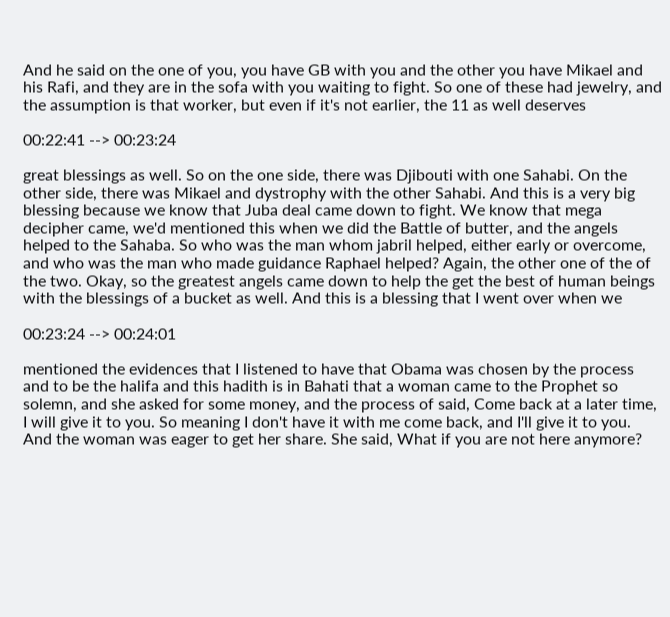And he said on the one of you, you have GB with you and the other you have Mikael and his Rafi, and they are in the sofa with you waiting to fight. So one of these had jewelry, and the assumption is that worker, but even if it's not earlier, the 11 as well deserves

00:22:41 --> 00:23:24

great blessings as well. So on the one side, there was Djibouti with one Sahabi. On the other side, there was Mikael and dystrophy with the other Sahabi. And this is a very big blessing because we know that Juba deal came down to fight. We know that mega decipher came, we'd mentioned this when we did the Battle of butter, and the angels helped to the Sahaba. So who was the man whom jabril helped, either early or overcome, and who was the man who made guidance Raphael helped? Again, the other one of the of the two. Okay, so the greatest angels came down to help the get the best of human beings with the blessings of a bucket as well. And this is a blessing that I went over when we

00:23:24 --> 00:24:01

mentioned the evidences that I listened to have that Obama was chosen by the process and to be the halifa and this hadith is in Bahati that a woman came to the Prophet so solemn, and she asked for some money, and the process of said, Come back at a later time, I will give it to you. So meaning I don't have it with me come back, and I'll give it to you. And the woman was eager to get her share. She said, What if you are not here anymore?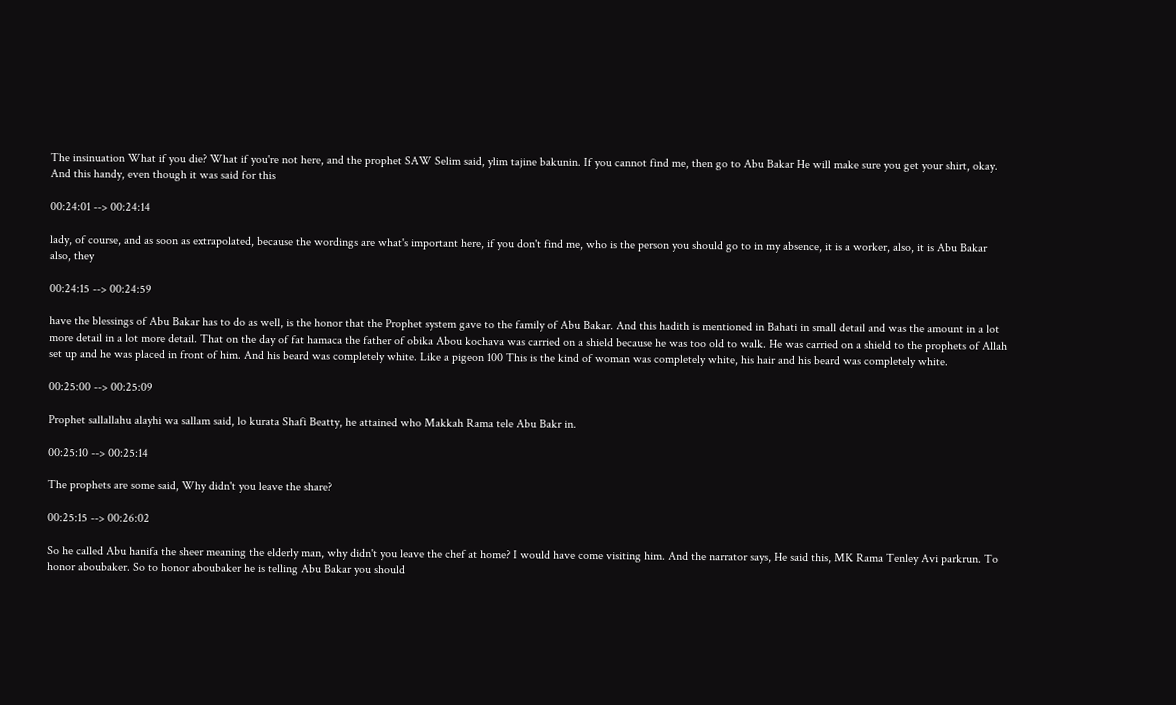The insinuation What if you die? What if you're not here, and the prophet SAW Selim said, ylim tajine bakunin. If you cannot find me, then go to Abu Bakar He will make sure you get your shirt, okay. And this handy, even though it was said for this

00:24:01 --> 00:24:14

lady, of course, and as soon as extrapolated, because the wordings are what's important here, if you don't find me, who is the person you should go to in my absence, it is a worker, also, it is Abu Bakar also, they

00:24:15 --> 00:24:59

have the blessings of Abu Bakar has to do as well, is the honor that the Prophet system gave to the family of Abu Bakar. And this hadith is mentioned in Bahati in small detail and was the amount in a lot more detail in a lot more detail. That on the day of fat hamaca the father of obika Abou kochava was carried on a shield because he was too old to walk. He was carried on a shield to the prophets of Allah set up and he was placed in front of him. And his beard was completely white. Like a pigeon 100 This is the kind of woman was completely white, his hair and his beard was completely white.

00:25:00 --> 00:25:09

Prophet sallallahu alayhi wa sallam said, lo kurata Shafi Beatty, he attained who Makkah Rama tele Abu Bakr in.

00:25:10 --> 00:25:14

The prophets are some said, Why didn't you leave the share?

00:25:15 --> 00:26:02

So he called Abu hanifa the sheer meaning the elderly man, why didn't you leave the chef at home? I would have come visiting him. And the narrator says, He said this, MK Rama Tenley Avi parkrun. To honor aboubaker. So to honor aboubaker he is telling Abu Bakar you should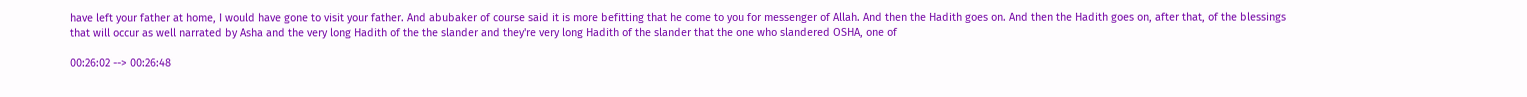have left your father at home, I would have gone to visit your father. And abubaker of course said it is more befitting that he come to you for messenger of Allah. And then the Hadith goes on. And then the Hadith goes on, after that, of the blessings that will occur as well narrated by Asha and the very long Hadith of the the slander and they're very long Hadith of the slander that the one who slandered OSHA, one of

00:26:02 --> 00:26:48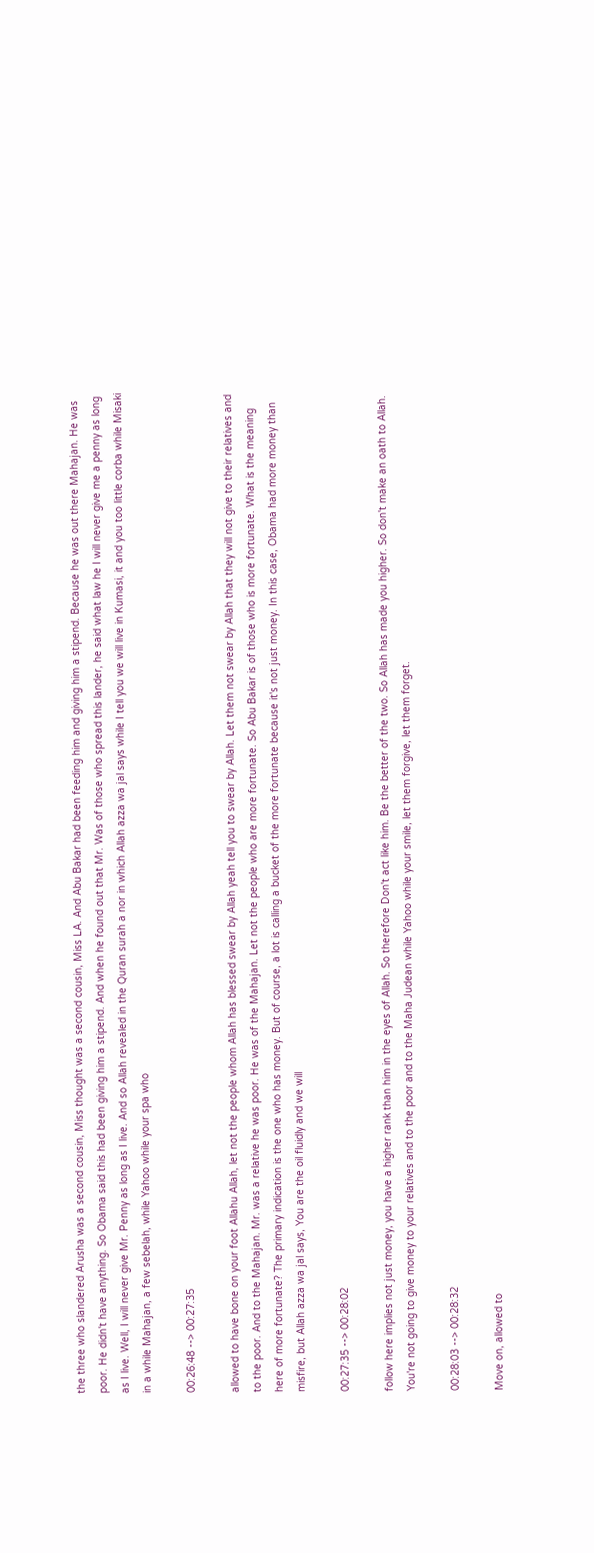the three who slandered Arusha was a second cousin, Miss thought was a second cousin, Miss LA. And Abu Bakar had been feeding him and giving him a stipend. Because he was out there Mahajan. He was poor. He didn't have anything. So Obama said this had been giving him a stipend. And when he found out that Mr. Was of those who spread this lander, he said what law he I will never give me a penny as long as I live. Well, I will never give Mr. Penny as long as I live. And so Allah revealed in the Quran surah a nor in which Allah azza wa jal says while I tell you we will live in Kumasi, it and you too little corba while Misaki in a while Mahajan, a few sebelah, while Yahoo while your spa who

00:26:48 --> 00:27:35

allowed to have bone on your foot Allahu Allah, let not the people whom Allah has blessed swear by Allah yeah tell you to swear by Allah. Let them not swear by Allah that they will not give to their relatives and to the poor. And to the Mahajan. Mr. was a relative he was poor. He was of the Mahajan. Let not the people who are more fortunate. So Abu Bakar is of those who is more fortunate. What is the meaning here of more fortunate? The primary indication is the one who has money. But of course, a lot is calling a bucket of the more fortunate because it's not just money. In this case, Obama had more money than misfire, but Allah azza wa jal says, You are the oil fluidly and we will

00:27:35 --> 00:28:02

follow here implies not just money, you have a higher rank than him in the eyes of Allah. So therefore Don't act like him. Be the better of the two. So Allah has made you higher. So don't make an oath to Allah. You're not going to give money to your relatives and to the poor and to the Maha Judean while Yahoo while your smile, let them forgive, let them forget.

00:28:03 --> 00:28:32

Move on, allowed to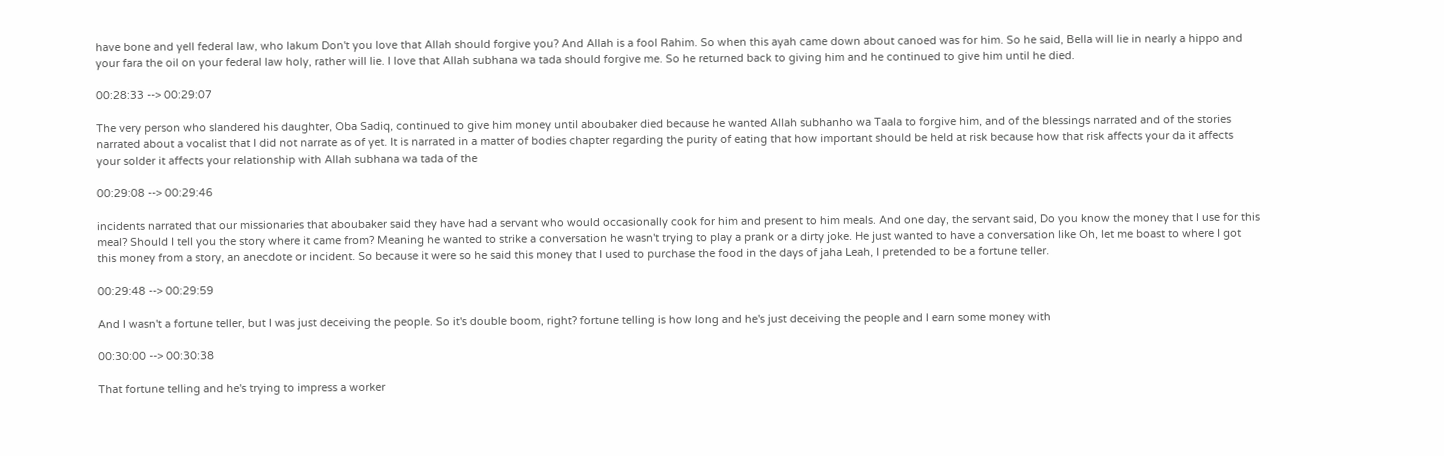have bone and yell federal law, who lakum Don't you love that Allah should forgive you? And Allah is a fool Rahim. So when this ayah came down about canoed was for him. So he said, Bella will lie in nearly a hippo and your fara the oil on your federal law holy, rather will lie. I love that Allah subhana wa tada should forgive me. So he returned back to giving him and he continued to give him until he died.

00:28:33 --> 00:29:07

The very person who slandered his daughter, Oba Sadiq, continued to give him money until aboubaker died because he wanted Allah subhanho wa Taala to forgive him, and of the blessings narrated and of the stories narrated about a vocalist that I did not narrate as of yet. It is narrated in a matter of bodies chapter regarding the purity of eating that how important should be held at risk because how that risk affects your da it affects your solder it affects your relationship with Allah subhana wa tada of the

00:29:08 --> 00:29:46

incidents narrated that our missionaries that aboubaker said they have had a servant who would occasionally cook for him and present to him meals. And one day, the servant said, Do you know the money that I use for this meal? Should I tell you the story where it came from? Meaning he wanted to strike a conversation he wasn't trying to play a prank or a dirty joke. He just wanted to have a conversation like Oh, let me boast to where I got this money from a story, an anecdote or incident. So because it were so he said this money that I used to purchase the food in the days of jaha Leah, I pretended to be a fortune teller.

00:29:48 --> 00:29:59

And I wasn't a fortune teller, but I was just deceiving the people. So it's double boom, right? fortune telling is how long and he's just deceiving the people and I earn some money with

00:30:00 --> 00:30:38

That fortune telling and he's trying to impress a worker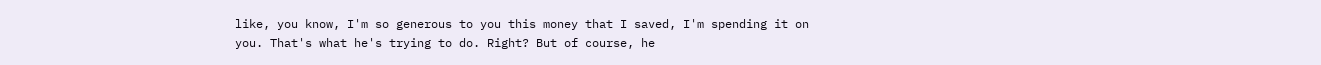like, you know, I'm so generous to you this money that I saved, I'm spending it on you. That's what he's trying to do. Right? But of course, he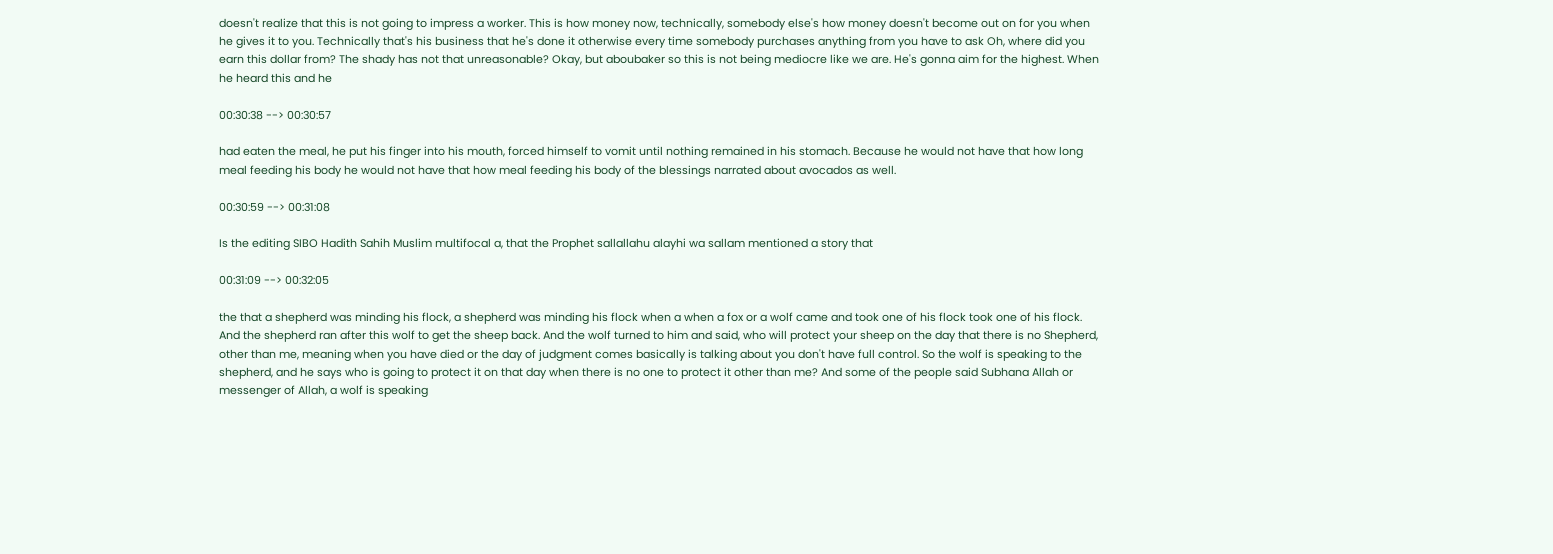doesn't realize that this is not going to impress a worker. This is how money now, technically, somebody else's how money doesn't become out on for you when he gives it to you. Technically that's his business that he's done it otherwise every time somebody purchases anything from you have to ask Oh, where did you earn this dollar from? The shady has not that unreasonable? Okay, but aboubaker so this is not being mediocre like we are. He's gonna aim for the highest. When he heard this and he

00:30:38 --> 00:30:57

had eaten the meal, he put his finger into his mouth, forced himself to vomit until nothing remained in his stomach. Because he would not have that how long meal feeding his body he would not have that how meal feeding his body of the blessings narrated about avocados as well.

00:30:59 --> 00:31:08

Is the editing SIBO Hadith Sahih Muslim multifocal a, that the Prophet sallallahu alayhi wa sallam mentioned a story that

00:31:09 --> 00:32:05

the that a shepherd was minding his flock, a shepherd was minding his flock when a when a fox or a wolf came and took one of his flock took one of his flock. And the shepherd ran after this wolf to get the sheep back. And the wolf turned to him and said, who will protect your sheep on the day that there is no Shepherd, other than me, meaning when you have died or the day of judgment comes basically is talking about you don't have full control. So the wolf is speaking to the shepherd, and he says who is going to protect it on that day when there is no one to protect it other than me? And some of the people said Subhana Allah or messenger of Allah, a wolf is speaking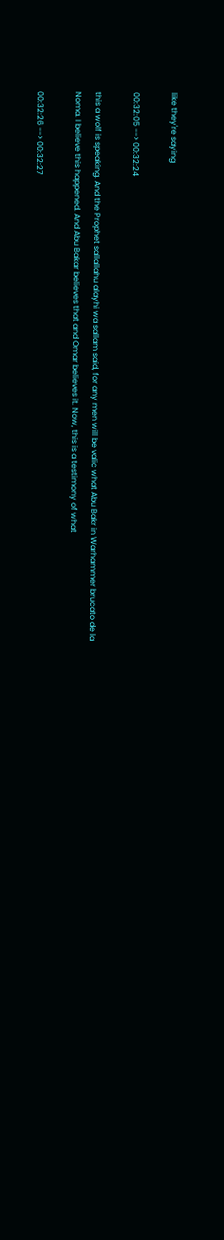like they're saying

00:32:05 --> 00:32:24

this a wolf is speaking. And the Prophet sallallahu alayhi wa sallam said, for any men will be valic what Abu Bakr in Warhammer brucato de la Noma. I believe this happened. And Abu Bakar believes that and Omar believes it. Now, this is a testimony of what

00:32:26 --> 00:32:27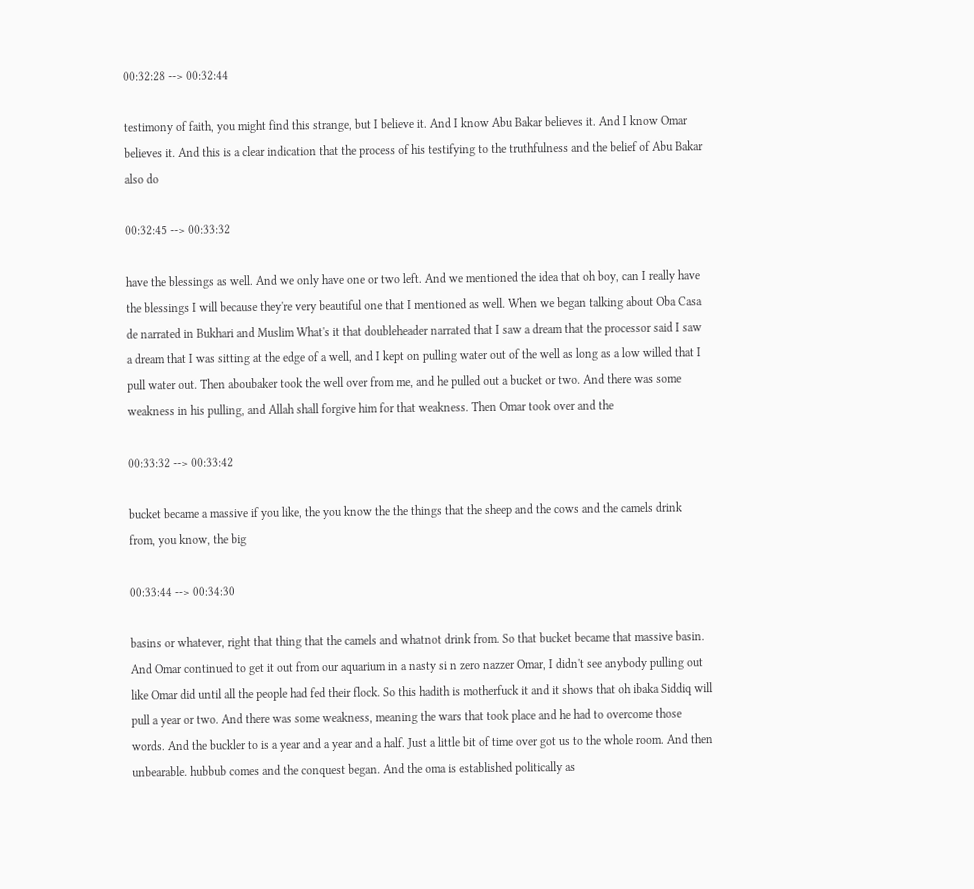00:32:28 --> 00:32:44

testimony of faith, you might find this strange, but I believe it. And I know Abu Bakar believes it. And I know Omar believes it. And this is a clear indication that the process of his testifying to the truthfulness and the belief of Abu Bakar also do

00:32:45 --> 00:33:32

have the blessings as well. And we only have one or two left. And we mentioned the idea that oh boy, can I really have the blessings I will because they're very beautiful one that I mentioned as well. When we began talking about Oba Casa de narrated in Bukhari and Muslim What's it that doubleheader narrated that I saw a dream that the processor said I saw a dream that I was sitting at the edge of a well, and I kept on pulling water out of the well as long as a low willed that I pull water out. Then aboubaker took the well over from me, and he pulled out a bucket or two. And there was some weakness in his pulling, and Allah shall forgive him for that weakness. Then Omar took over and the

00:33:32 --> 00:33:42

bucket became a massive if you like, the you know the the things that the sheep and the cows and the camels drink from, you know, the big

00:33:44 --> 00:34:30

basins or whatever, right that thing that the camels and whatnot drink from. So that bucket became that massive basin. And Omar continued to get it out from our aquarium in a nasty si n zero nazzer Omar, I didn't see anybody pulling out like Omar did until all the people had fed their flock. So this hadith is motherfuck it and it shows that oh ibaka Siddiq will pull a year or two. And there was some weakness, meaning the wars that took place and he had to overcome those words. And the buckler to is a year and a year and a half. Just a little bit of time over got us to the whole room. And then unbearable. hubbub comes and the conquest began. And the oma is established politically as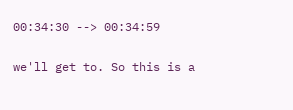00:34:30 --> 00:34:59

we'll get to. So this is a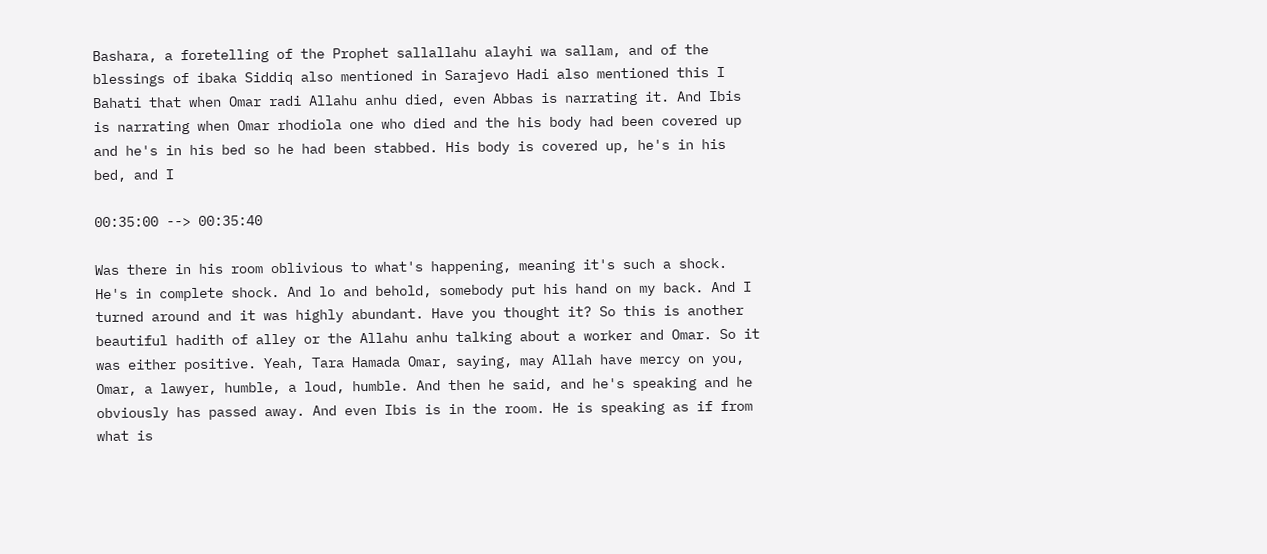Bashara, a foretelling of the Prophet sallallahu alayhi wa sallam, and of the blessings of ibaka Siddiq also mentioned in Sarajevo Hadi also mentioned this I Bahati that when Omar radi Allahu anhu died, even Abbas is narrating it. And Ibis is narrating when Omar rhodiola one who died and the his body had been covered up and he's in his bed so he had been stabbed. His body is covered up, he's in his bed, and I

00:35:00 --> 00:35:40

Was there in his room oblivious to what's happening, meaning it's such a shock. He's in complete shock. And lo and behold, somebody put his hand on my back. And I turned around and it was highly abundant. Have you thought it? So this is another beautiful hadith of alley or the Allahu anhu talking about a worker and Omar. So it was either positive. Yeah, Tara Hamada Omar, saying, may Allah have mercy on you, Omar, a lawyer, humble, a loud, humble. And then he said, and he's speaking and he obviously has passed away. And even Ibis is in the room. He is speaking as if from what is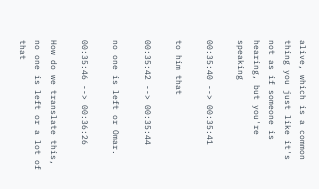alive, which is a common thing you just like it's not as if someone is hearing, but you're speaking

00:35:40 --> 00:35:41

to him that

00:35:42 --> 00:35:44

no one is left or Omar.

00:35:46 --> 00:36:26

How do we translate this, no one is left or a lot of that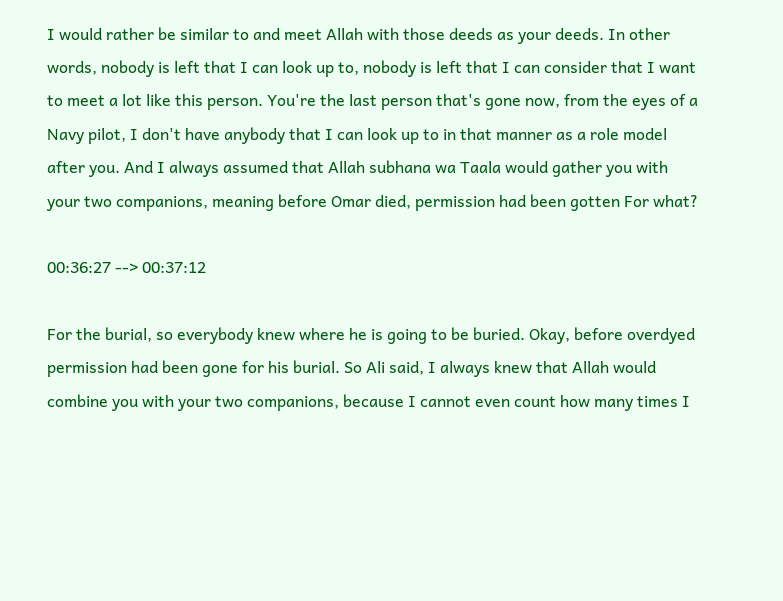I would rather be similar to and meet Allah with those deeds as your deeds. In other words, nobody is left that I can look up to, nobody is left that I can consider that I want to meet a lot like this person. You're the last person that's gone now, from the eyes of a Navy pilot, I don't have anybody that I can look up to in that manner as a role model after you. And I always assumed that Allah subhana wa Taala would gather you with your two companions, meaning before Omar died, permission had been gotten For what?

00:36:27 --> 00:37:12

For the burial, so everybody knew where he is going to be buried. Okay, before overdyed permission had been gone for his burial. So Ali said, I always knew that Allah would combine you with your two companions, because I cannot even count how many times I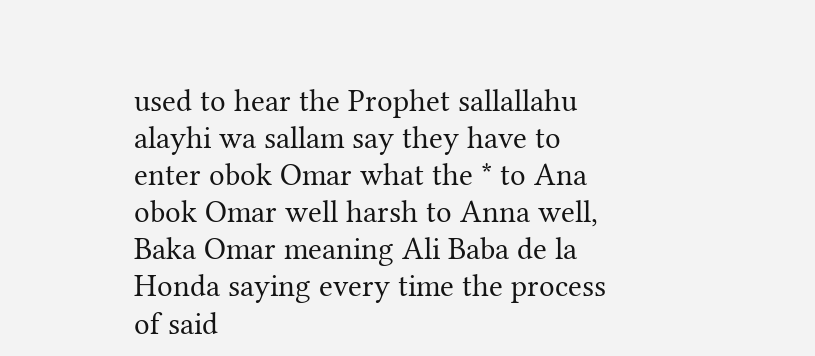used to hear the Prophet sallallahu alayhi wa sallam say they have to enter obok Omar what the * to Ana obok Omar well harsh to Anna well, Baka Omar meaning Ali Baba de la Honda saying every time the process of said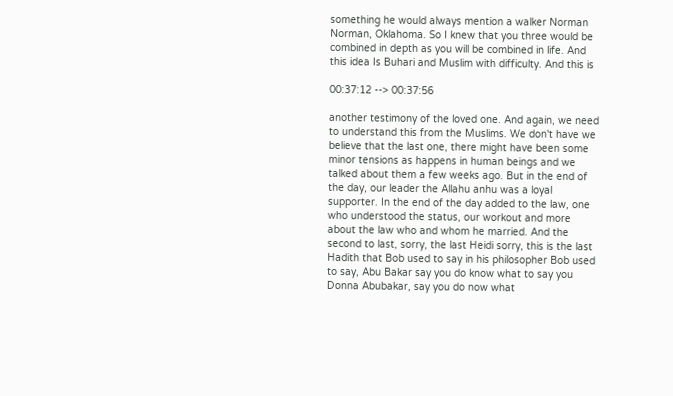something he would always mention a walker Norman Norman, Oklahoma. So I knew that you three would be combined in depth as you will be combined in life. And this idea Is Buhari and Muslim with difficulty. And this is

00:37:12 --> 00:37:56

another testimony of the loved one. And again, we need to understand this from the Muslims. We don't have we believe that the last one, there might have been some minor tensions as happens in human beings and we talked about them a few weeks ago. But in the end of the day, our leader the Allahu anhu was a loyal supporter. In the end of the day added to the law, one who understood the status, our workout and more about the law who and whom he married. And the second to last, sorry, the last Heidi sorry, this is the last Hadith that Bob used to say in his philosopher Bob used to say, Abu Bakar say you do know what to say you Donna Abubakar, say you do now what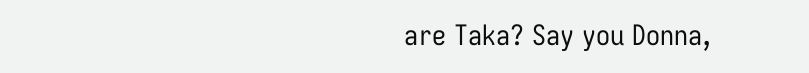are Taka? Say you Donna,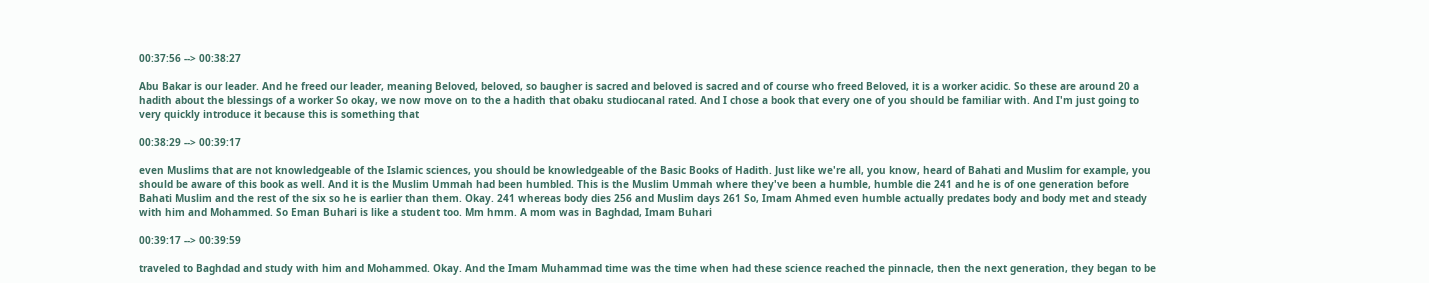00:37:56 --> 00:38:27

Abu Bakar is our leader. And he freed our leader, meaning Beloved, beloved, so baugher is sacred and beloved is sacred and of course who freed Beloved, it is a worker acidic. So these are around 20 a hadith about the blessings of a worker So okay, we now move on to the a hadith that obaku studiocanal rated. And I chose a book that every one of you should be familiar with. And I'm just going to very quickly introduce it because this is something that

00:38:29 --> 00:39:17

even Muslims that are not knowledgeable of the Islamic sciences, you should be knowledgeable of the Basic Books of Hadith. Just like we're all, you know, heard of Bahati and Muslim for example, you should be aware of this book as well. And it is the Muslim Ummah had been humbled. This is the Muslim Ummah where they've been a humble, humble die 241 and he is of one generation before Bahati Muslim and the rest of the six so he is earlier than them. Okay. 241 whereas body dies 256 and Muslim days 261 So, Imam Ahmed even humble actually predates body and body met and steady with him and Mohammed. So Eman Buhari is like a student too. Mm hmm. A mom was in Baghdad, Imam Buhari

00:39:17 --> 00:39:59

traveled to Baghdad and study with him and Mohammed. Okay. And the Imam Muhammad time was the time when had these science reached the pinnacle, then the next generation, they began to be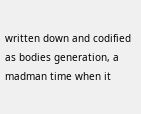written down and codified as bodies generation, a madman time when it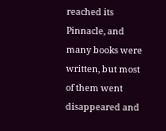reached its Pinnacle, and many books were written, but most of them went disappeared and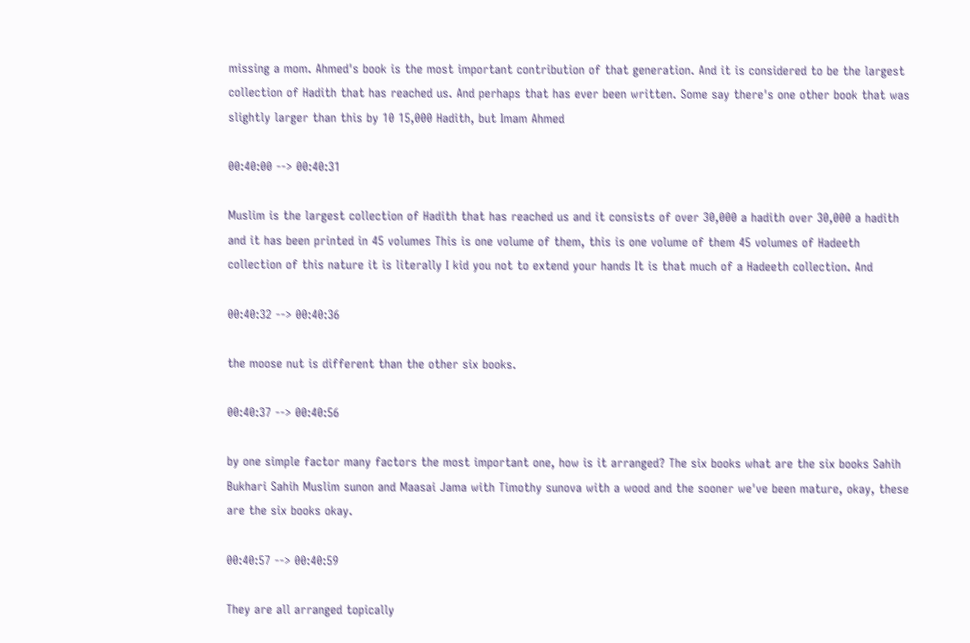missing a mom. Ahmed's book is the most important contribution of that generation. And it is considered to be the largest collection of Hadith that has reached us. And perhaps that has ever been written. Some say there's one other book that was slightly larger than this by 10 15,000 Hadith, but Imam Ahmed

00:40:00 --> 00:40:31

Muslim is the largest collection of Hadith that has reached us and it consists of over 30,000 a hadith over 30,000 a hadith and it has been printed in 45 volumes This is one volume of them, this is one volume of them 45 volumes of Hadeeth collection of this nature it is literally I kid you not to extend your hands It is that much of a Hadeeth collection. And

00:40:32 --> 00:40:36

the moose nut is different than the other six books.

00:40:37 --> 00:40:56

by one simple factor many factors the most important one, how is it arranged? The six books what are the six books Sahih Bukhari Sahih Muslim sunon and Maasai Jama with Timothy sunova with a wood and the sooner we've been mature, okay, these are the six books okay.

00:40:57 --> 00:40:59

They are all arranged topically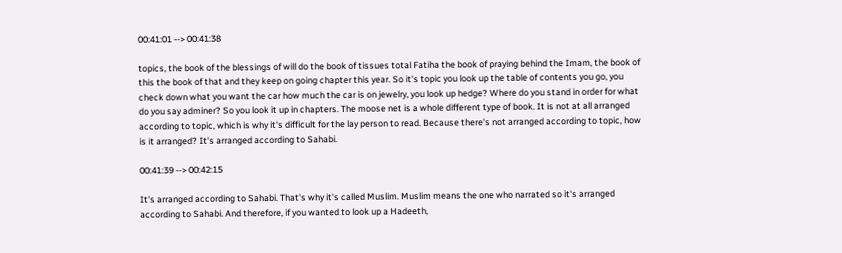00:41:01 --> 00:41:38

topics, the book of the blessings of will do the book of tissues total Fatiha the book of praying behind the Imam, the book of this the book of that and they keep on going chapter this year. So it's topic you look up the table of contents you go, you check down what you want the car how much the car is on jewelry, you look up hedge? Where do you stand in order for what do you say adminer? So you look it up in chapters. The moose net is a whole different type of book. It is not at all arranged according to topic, which is why it's difficult for the lay person to read. Because there's not arranged according to topic, how is it arranged? It's arranged according to Sahabi.

00:41:39 --> 00:42:15

It's arranged according to Sahabi. That's why it's called Muslim. Muslim means the one who narrated so it's arranged according to Sahabi. And therefore, if you wanted to look up a Hadeeth,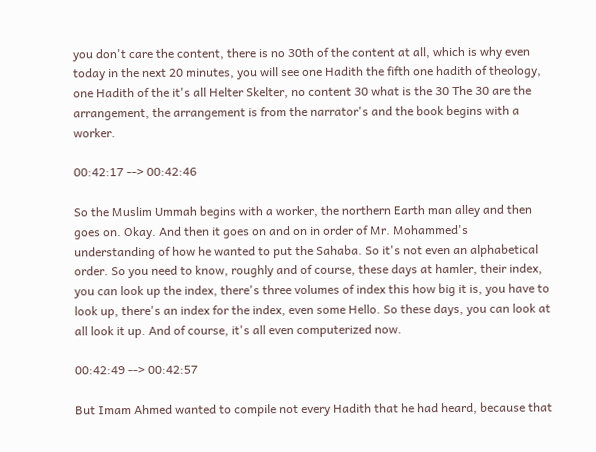you don't care the content, there is no 30th of the content at all, which is why even today in the next 20 minutes, you will see one Hadith the fifth one hadith of theology, one Hadith of the it's all Helter Skelter, no content 30 what is the 30 The 30 are the arrangement, the arrangement is from the narrator's and the book begins with a worker.

00:42:17 --> 00:42:46

So the Muslim Ummah begins with a worker, the northern Earth man alley and then goes on. Okay. And then it goes on and on in order of Mr. Mohammed's understanding of how he wanted to put the Sahaba. So it's not even an alphabetical order. So you need to know, roughly and of course, these days at hamler, their index, you can look up the index, there's three volumes of index this how big it is, you have to look up, there's an index for the index, even some Hello. So these days, you can look at all look it up. And of course, it's all even computerized now.

00:42:49 --> 00:42:57

But Imam Ahmed wanted to compile not every Hadith that he had heard, because that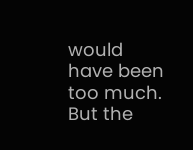would have been too much. But the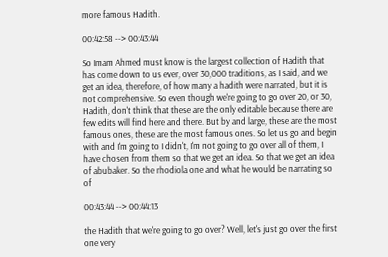more famous Hadith.

00:42:58 --> 00:43:44

So Imam Ahmed must know is the largest collection of Hadith that has come down to us ever, over 30,000 traditions, as I said, and we get an idea, therefore, of how many a hadith were narrated, but it is not comprehensive. So even though we're going to go over 20, or 30, Hadith, don't think that these are the only editable because there are few edits will find here and there. But by and large, these are the most famous ones, these are the most famous ones. So let us go and begin with and I'm going to I didn't, I'm not going to go over all of them, I have chosen from them so that we get an idea. So that we get an idea of abubaker. So the rhodiola one and what he would be narrating so of

00:43:44 --> 00:44:13

the Hadith that we're going to go over? Well, let's just go over the first one very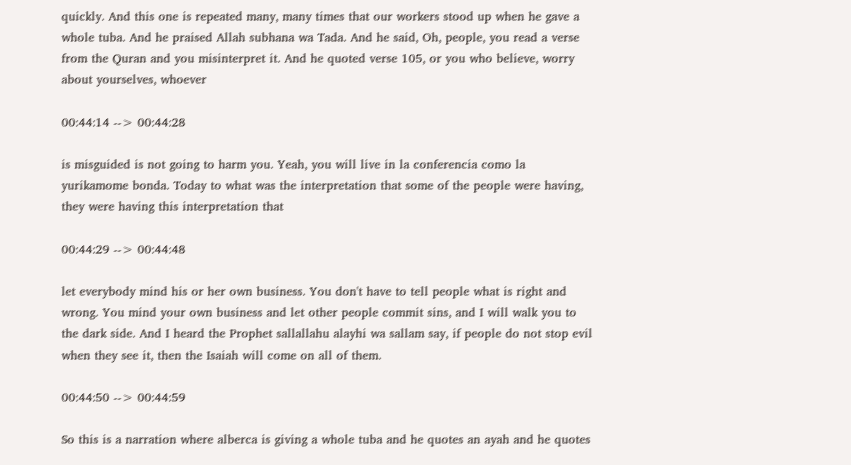quickly. And this one is repeated many, many times that our workers stood up when he gave a whole tuba. And he praised Allah subhana wa Tada. And he said, Oh, people, you read a verse from the Quran and you misinterpret it. And he quoted verse 105, or you who believe, worry about yourselves, whoever

00:44:14 --> 00:44:28

is misguided is not going to harm you. Yeah, you will live in la conferencia como la yurikamome bonda. Today to what was the interpretation that some of the people were having, they were having this interpretation that

00:44:29 --> 00:44:48

let everybody mind his or her own business. You don't have to tell people what is right and wrong. You mind your own business and let other people commit sins, and I will walk you to the dark side. And I heard the Prophet sallallahu alayhi wa sallam say, if people do not stop evil when they see it, then the Isaiah will come on all of them.

00:44:50 --> 00:44:59

So this is a narration where alberca is giving a whole tuba and he quotes an ayah and he quotes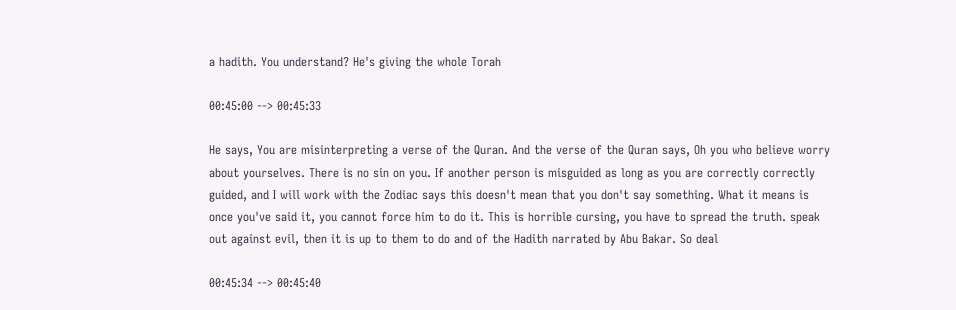a hadith. You understand? He's giving the whole Torah

00:45:00 --> 00:45:33

He says, You are misinterpreting a verse of the Quran. And the verse of the Quran says, Oh you who believe worry about yourselves. There is no sin on you. If another person is misguided as long as you are correctly correctly guided, and I will work with the Zodiac says this doesn't mean that you don't say something. What it means is once you've said it, you cannot force him to do it. This is horrible cursing, you have to spread the truth. speak out against evil, then it is up to them to do and of the Hadith narrated by Abu Bakar. So deal

00:45:34 --> 00:45:40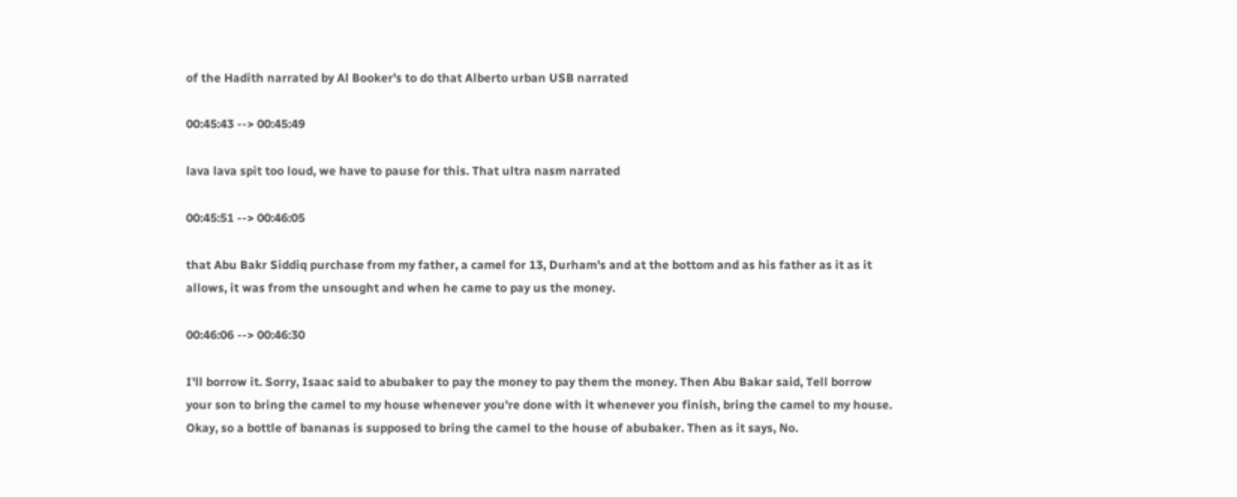of the Hadith narrated by Al Booker's to do that Alberto urban USB narrated

00:45:43 --> 00:45:49

lava lava spit too loud, we have to pause for this. That ultra nasm narrated

00:45:51 --> 00:46:05

that Abu Bakr Siddiq purchase from my father, a camel for 13, Durham's and at the bottom and as his father as it as it allows, it was from the unsought and when he came to pay us the money.

00:46:06 --> 00:46:30

I'll borrow it. Sorry, Isaac said to abubaker to pay the money to pay them the money. Then Abu Bakar said, Tell borrow your son to bring the camel to my house whenever you're done with it whenever you finish, bring the camel to my house. Okay, so a bottle of bananas is supposed to bring the camel to the house of abubaker. Then as it says, No.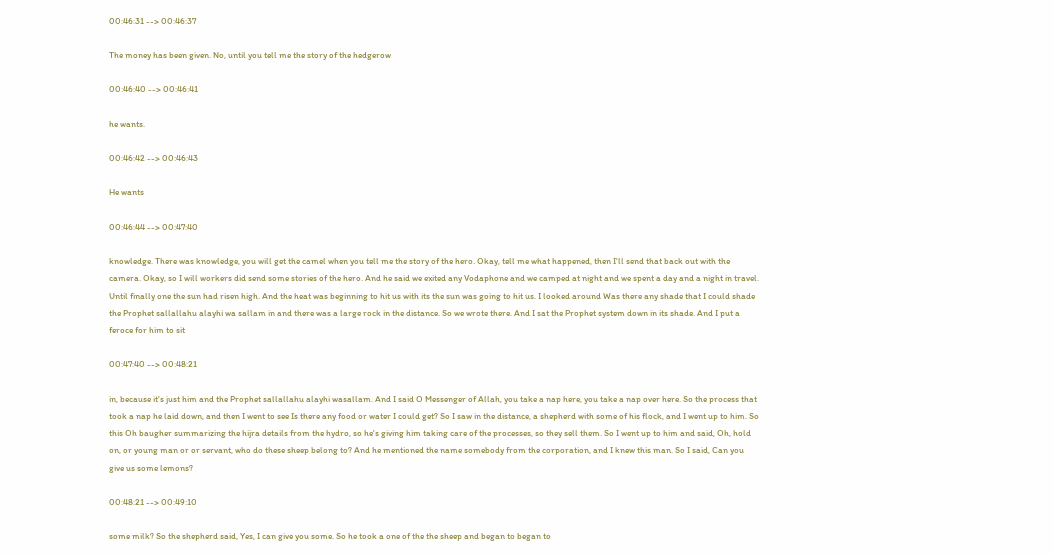00:46:31 --> 00:46:37

The money has been given. No, until you tell me the story of the hedgerow

00:46:40 --> 00:46:41

he wants.

00:46:42 --> 00:46:43

He wants

00:46:44 --> 00:47:40

knowledge. There was knowledge, you will get the camel when you tell me the story of the hero. Okay, tell me what happened, then I'll send that back out with the camera. Okay, so I will workers did send some stories of the hero. And he said we exited any Vodaphone and we camped at night and we spent a day and a night in travel. Until finally one the sun had risen high. And the heat was beginning to hit us with its the sun was going to hit us. I looked around Was there any shade that I could shade the Prophet sallallahu alayhi wa sallam in and there was a large rock in the distance. So we wrote there. And I sat the Prophet system down in its shade. And I put a feroce for him to sit

00:47:40 --> 00:48:21

in, because it's just him and the Prophet sallallahu alayhi wasallam. And I said O Messenger of Allah, you take a nap here, you take a nap over here. So the process that took a nap he laid down, and then I went to see Is there any food or water I could get? So I saw in the distance, a shepherd with some of his flock, and I went up to him. So this Oh baugher summarizing the hijra details from the hydro, so he's giving him taking care of the processes, so they sell them. So I went up to him and said, Oh, hold on, or young man or or servant, who do these sheep belong to? And he mentioned the name somebody from the corporation, and I knew this man. So I said, Can you give us some lemons?

00:48:21 --> 00:49:10

some milk? So the shepherd said, Yes, I can give you some. So he took a one of the the sheep and began to began to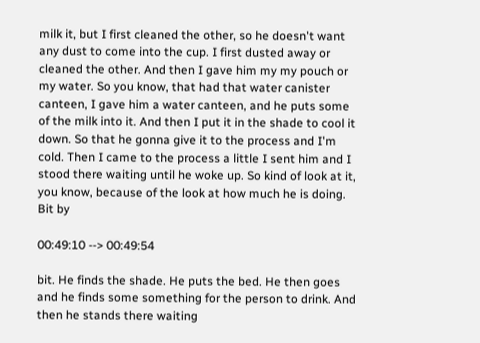milk it, but I first cleaned the other, so he doesn't want any dust to come into the cup. I first dusted away or cleaned the other. And then I gave him my my pouch or my water. So you know, that had that water canister canteen, I gave him a water canteen, and he puts some of the milk into it. And then I put it in the shade to cool it down. So that he gonna give it to the process and I'm cold. Then I came to the process a little I sent him and I stood there waiting until he woke up. So kind of look at it, you know, because of the look at how much he is doing. Bit by

00:49:10 --> 00:49:54

bit. He finds the shade. He puts the bed. He then goes and he finds some something for the person to drink. And then he stands there waiting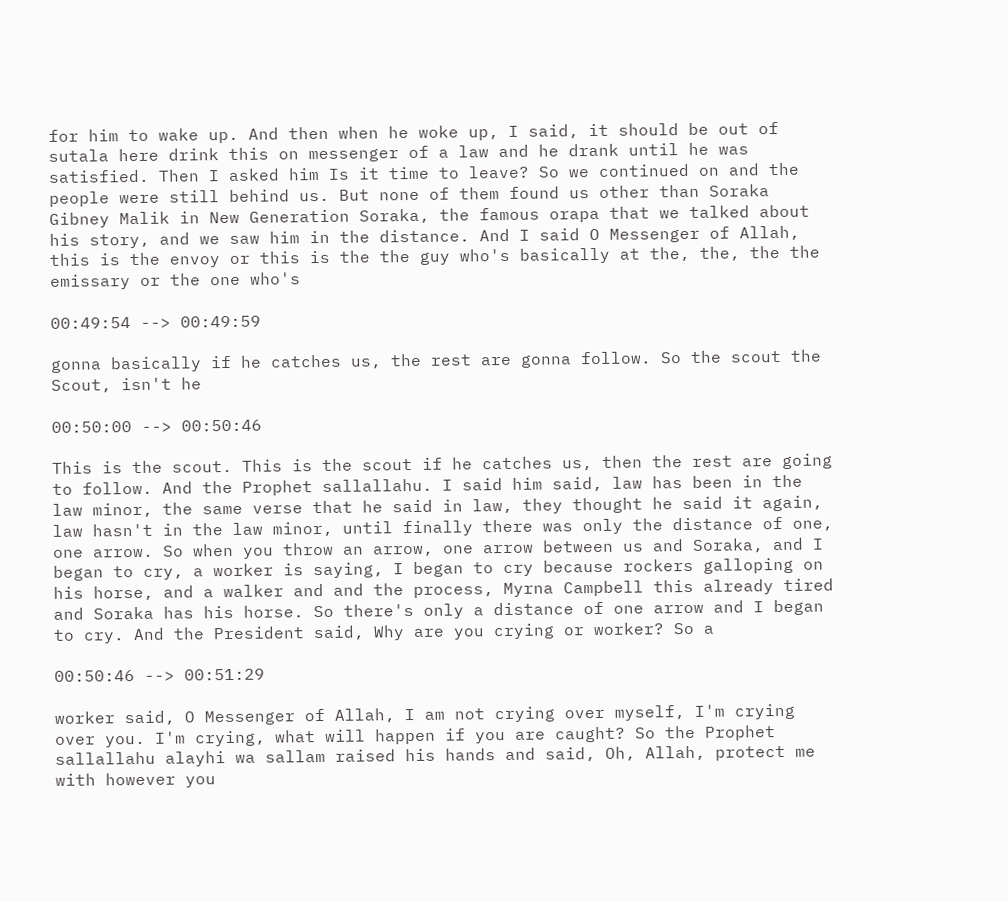for him to wake up. And then when he woke up, I said, it should be out of sutala here drink this on messenger of a law and he drank until he was satisfied. Then I asked him Is it time to leave? So we continued on and the people were still behind us. But none of them found us other than Soraka Gibney Malik in New Generation Soraka, the famous orapa that we talked about his story, and we saw him in the distance. And I said O Messenger of Allah, this is the envoy or this is the the guy who's basically at the, the, the the emissary or the one who's

00:49:54 --> 00:49:59

gonna basically if he catches us, the rest are gonna follow. So the scout the Scout, isn't he

00:50:00 --> 00:50:46

This is the scout. This is the scout if he catches us, then the rest are going to follow. And the Prophet sallallahu. I said him said, law has been in the law minor, the same verse that he said in law, they thought he said it again, law hasn't in the law minor, until finally there was only the distance of one, one arrow. So when you throw an arrow, one arrow between us and Soraka, and I began to cry, a worker is saying, I began to cry because rockers galloping on his horse, and a walker and and the process, Myrna Campbell this already tired and Soraka has his horse. So there's only a distance of one arrow and I began to cry. And the President said, Why are you crying or worker? So a

00:50:46 --> 00:51:29

worker said, O Messenger of Allah, I am not crying over myself, I'm crying over you. I'm crying, what will happen if you are caught? So the Prophet sallallahu alayhi wa sallam raised his hands and said, Oh, Allah, protect me with however you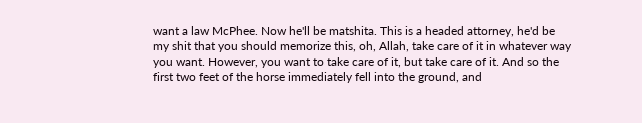want a law McPhee. Now he'll be matshita. This is a headed attorney, he'd be my shit that you should memorize this, oh, Allah, take care of it in whatever way you want. However, you want to take care of it, but take care of it. And so the first two feet of the horse immediately fell into the ground, and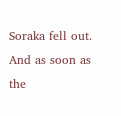Soraka fell out. And as soon as the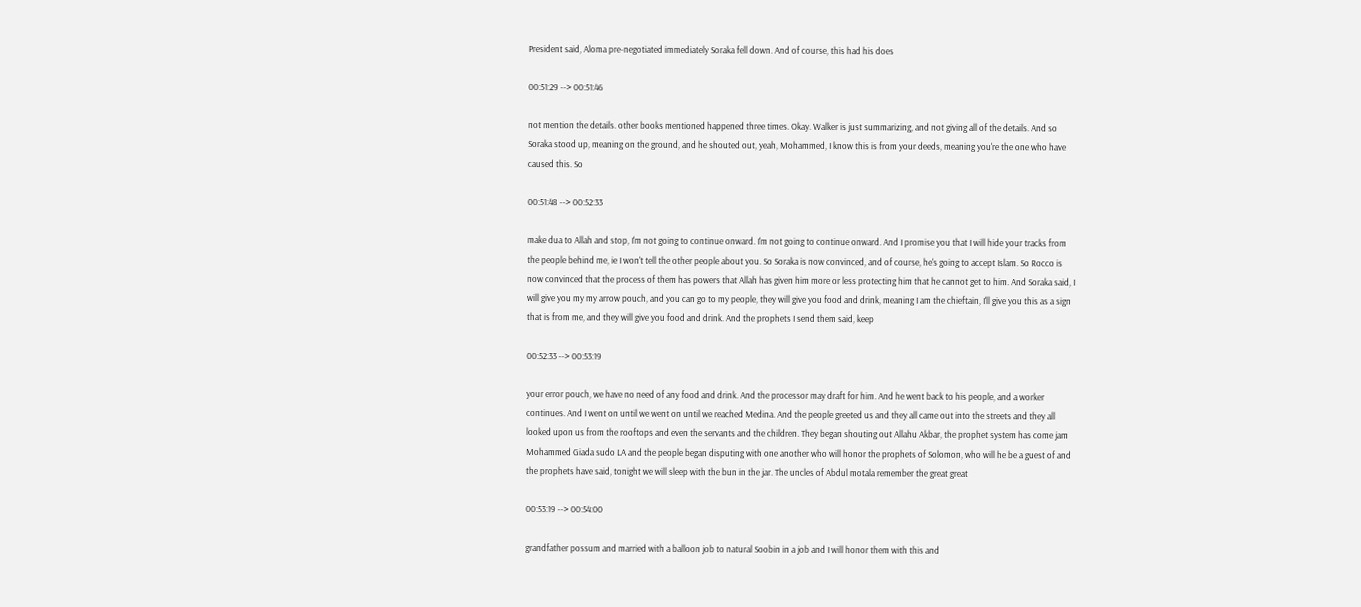President said, Aloma pre-negotiated immediately Soraka fell down. And of course, this had his does

00:51:29 --> 00:51:46

not mention the details. other books mentioned happened three times. Okay. Walker is just summarizing, and not giving all of the details. And so Soraka stood up, meaning on the ground, and he shouted out, yeah, Mohammed, I know this is from your deeds, meaning you're the one who have caused this. So

00:51:48 --> 00:52:33

make dua to Allah and stop, I'm not going to continue onward. I'm not going to continue onward. And I promise you that I will hide your tracks from the people behind me, ie I won't tell the other people about you. So Soraka is now convinced, and of course, he's going to accept Islam. So Rocco is now convinced that the process of them has powers that Allah has given him more or less protecting him that he cannot get to him. And Soraka said, I will give you my my arrow pouch, and you can go to my people, they will give you food and drink, meaning I am the chieftain, I'll give you this as a sign that is from me, and they will give you food and drink. And the prophets I send them said, keep

00:52:33 --> 00:53:19

your error pouch, we have no need of any food and drink. And the processor may draft for him. And he went back to his people, and a worker continues. And I went on until we went on until we reached Medina. And the people greeted us and they all came out into the streets and they all looked upon us from the rooftops and even the servants and the children. They began shouting out Allahu Akbar, the prophet system has come jam Mohammed Giada sudo LA and the people began disputing with one another who will honor the prophets of Solomon, who will he be a guest of and the prophets have said, tonight we will sleep with the bun in the jar. The uncles of Abdul motala remember the great great

00:53:19 --> 00:54:00

grandfather possum and married with a balloon job to natural Soobin in a job and I will honor them with this and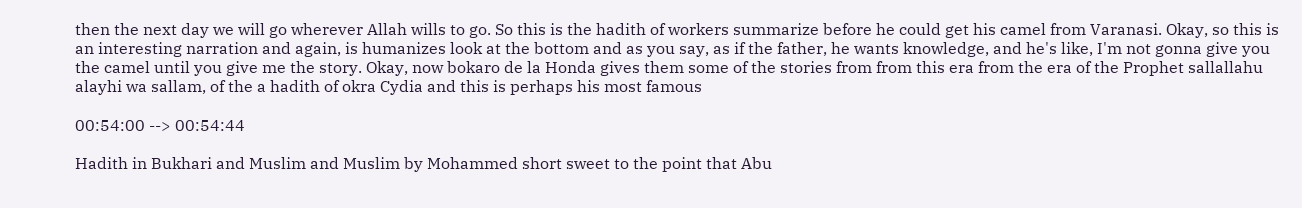then the next day we will go wherever Allah wills to go. So this is the hadith of workers summarize before he could get his camel from Varanasi. Okay, so this is an interesting narration and again, is humanizes look at the bottom and as you say, as if the father, he wants knowledge, and he's like, I'm not gonna give you the camel until you give me the story. Okay, now bokaro de la Honda gives them some of the stories from from this era from the era of the Prophet sallallahu alayhi wa sallam, of the a hadith of okra Cydia and this is perhaps his most famous

00:54:00 --> 00:54:44

Hadith in Bukhari and Muslim and Muslim by Mohammed short sweet to the point that Abu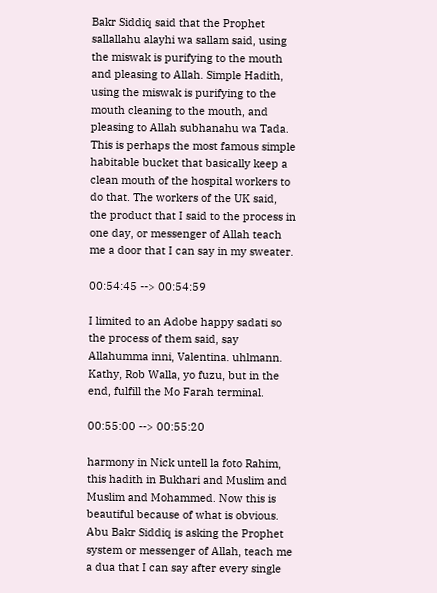Bakr Siddiq said that the Prophet sallallahu alayhi wa sallam said, using the miswak is purifying to the mouth and pleasing to Allah. Simple Hadith, using the miswak is purifying to the mouth cleaning to the mouth, and pleasing to Allah subhanahu wa Tada. This is perhaps the most famous simple habitable bucket that basically keep a clean mouth of the hospital workers to do that. The workers of the UK said, the product that I said to the process in one day, or messenger of Allah teach me a door that I can say in my sweater.

00:54:45 --> 00:54:59

I limited to an Adobe happy sadati so the process of them said, say Allahumma inni, Valentina. uhlmann. Kathy, Rob Walla, yo fuzu, but in the end, fulfill the Mo Farah terminal.

00:55:00 --> 00:55:20

harmony in Nick untell la foto Rahim, this hadith in Bukhari and Muslim and Muslim and Mohammed. Now this is beautiful because of what is obvious. Abu Bakr Siddiq is asking the Prophet system or messenger of Allah, teach me a dua that I can say after every single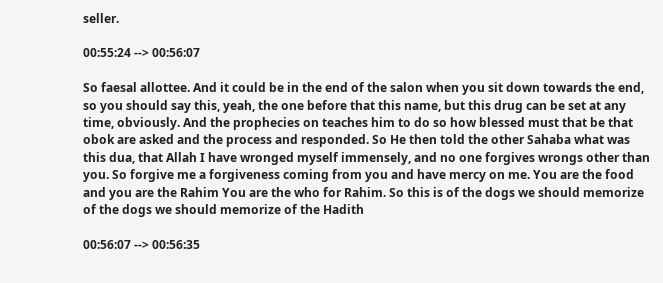seller.

00:55:24 --> 00:56:07

So faesal allottee. And it could be in the end of the salon when you sit down towards the end, so you should say this, yeah, the one before that this name, but this drug can be set at any time, obviously. And the prophecies on teaches him to do so how blessed must that be that obok are asked and the process and responded. So He then told the other Sahaba what was this dua, that Allah I have wronged myself immensely, and no one forgives wrongs other than you. So forgive me a forgiveness coming from you and have mercy on me. You are the food and you are the Rahim You are the who for Rahim. So this is of the dogs we should memorize of the dogs we should memorize of the Hadith

00:56:07 --> 00:56:35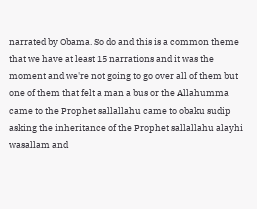narrated by Obama. So do and this is a common theme that we have at least 15 narrations and it was the moment and we're not going to go over all of them but one of them that felt a man a bus or the Allahumma came to the Prophet sallallahu came to obaku sudip asking the inheritance of the Prophet sallallahu alayhi wasallam and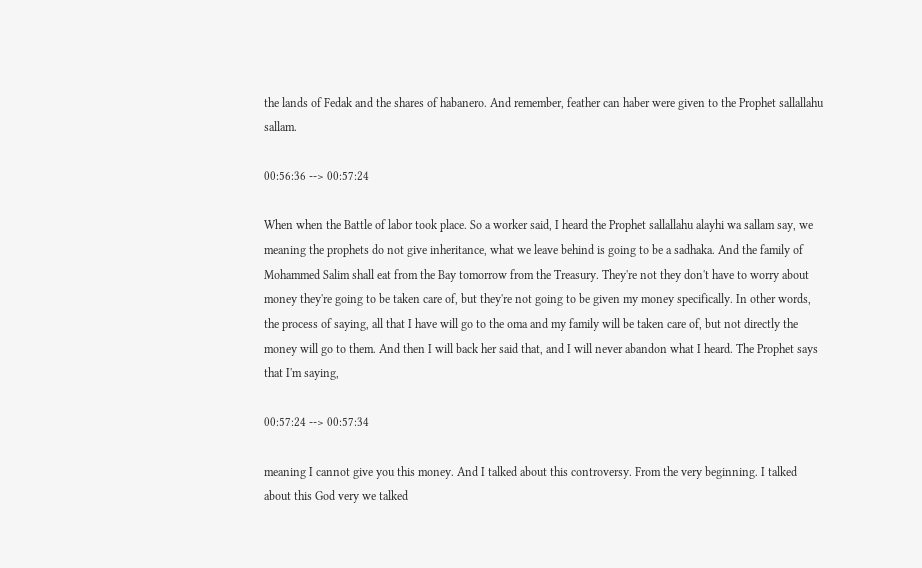the lands of Fedak and the shares of habanero. And remember, feather can haber were given to the Prophet sallallahu sallam.

00:56:36 --> 00:57:24

When when the Battle of labor took place. So a worker said, I heard the Prophet sallallahu alayhi wa sallam say, we meaning the prophets do not give inheritance, what we leave behind is going to be a sadhaka. And the family of Mohammed Salim shall eat from the Bay tomorrow from the Treasury. They're not they don't have to worry about money they're going to be taken care of, but they're not going to be given my money specifically. In other words, the process of saying, all that I have will go to the oma and my family will be taken care of, but not directly the money will go to them. And then I will back her said that, and I will never abandon what I heard. The Prophet says that I'm saying,

00:57:24 --> 00:57:34

meaning I cannot give you this money. And I talked about this controversy. From the very beginning. I talked about this God very we talked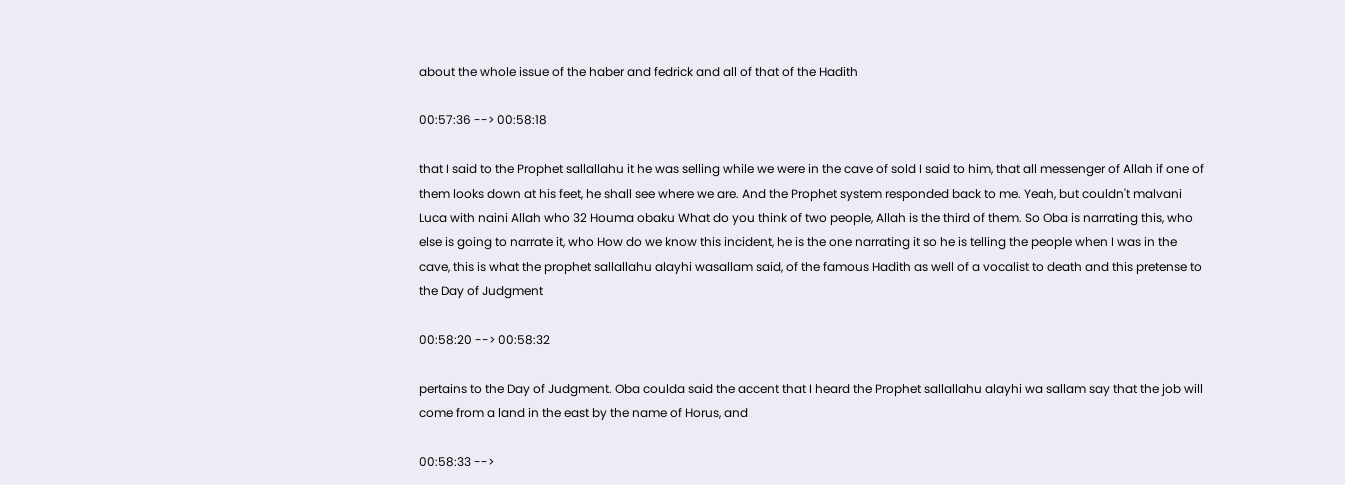about the whole issue of the haber and fedrick and all of that of the Hadith

00:57:36 --> 00:58:18

that I said to the Prophet sallallahu it he was selling while we were in the cave of sold I said to him, that all messenger of Allah if one of them looks down at his feet, he shall see where we are. And the Prophet system responded back to me. Yeah, but couldn't malvani Luca with naini Allah who 32 Houma obaku What do you think of two people, Allah is the third of them. So Oba is narrating this, who else is going to narrate it, who How do we know this incident, he is the one narrating it so he is telling the people when I was in the cave, this is what the prophet sallallahu alayhi wasallam said, of the famous Hadith as well of a vocalist to death and this pretense to the Day of Judgment

00:58:20 --> 00:58:32

pertains to the Day of Judgment. Oba coulda said the accent that I heard the Prophet sallallahu alayhi wa sallam say that the job will come from a land in the east by the name of Horus, and

00:58:33 -->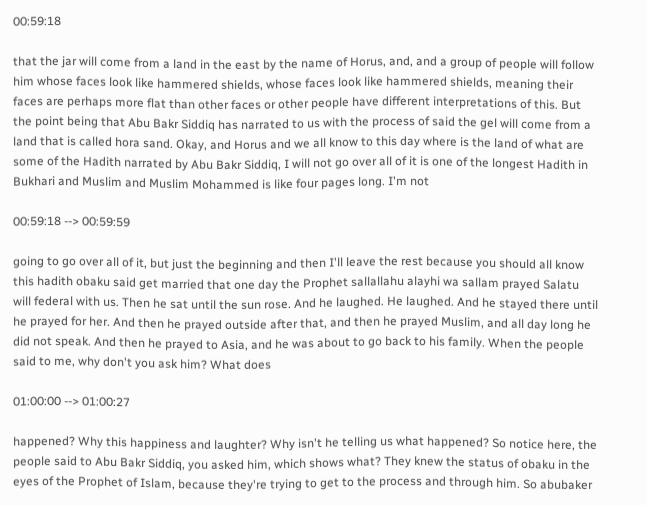00:59:18

that the jar will come from a land in the east by the name of Horus, and, and a group of people will follow him whose faces look like hammered shields, whose faces look like hammered shields, meaning their faces are perhaps more flat than other faces or other people have different interpretations of this. But the point being that Abu Bakr Siddiq has narrated to us with the process of said the gel will come from a land that is called hora sand. Okay, and Horus and we all know to this day where is the land of what are some of the Hadith narrated by Abu Bakr Siddiq, I will not go over all of it is one of the longest Hadith in Bukhari and Muslim and Muslim Mohammed is like four pages long. I'm not

00:59:18 --> 00:59:59

going to go over all of it, but just the beginning and then I'll leave the rest because you should all know this hadith obaku said get married that one day the Prophet sallallahu alayhi wa sallam prayed Salatu will federal with us. Then he sat until the sun rose. And he laughed. He laughed. And he stayed there until he prayed for her. And then he prayed outside after that, and then he prayed Muslim, and all day long he did not speak. And then he prayed to Asia, and he was about to go back to his family. When the people said to me, why don't you ask him? What does

01:00:00 --> 01:00:27

happened? Why this happiness and laughter? Why isn't he telling us what happened? So notice here, the people said to Abu Bakr Siddiq, you asked him, which shows what? They knew the status of obaku in the eyes of the Prophet of Islam, because they're trying to get to the process and through him. So abubaker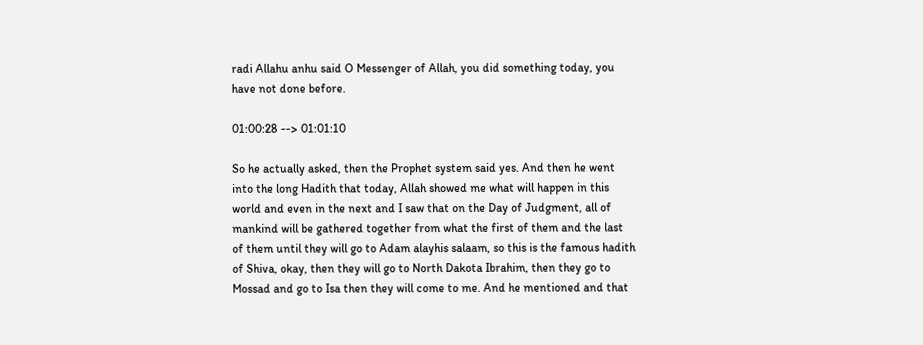radi Allahu anhu said O Messenger of Allah, you did something today, you have not done before.

01:00:28 --> 01:01:10

So he actually asked, then the Prophet system said yes. And then he went into the long Hadith that today, Allah showed me what will happen in this world and even in the next and I saw that on the Day of Judgment, all of mankind will be gathered together from what the first of them and the last of them until they will go to Adam alayhis salaam, so this is the famous hadith of Shiva, okay, then they will go to North Dakota Ibrahim, then they go to Mossad and go to Isa then they will come to me. And he mentioned and that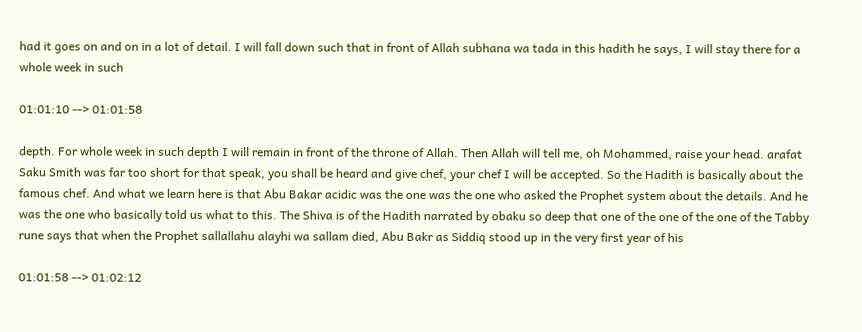had it goes on and on in a lot of detail. I will fall down such that in front of Allah subhana wa tada in this hadith he says, I will stay there for a whole week in such

01:01:10 --> 01:01:58

depth. For whole week in such depth I will remain in front of the throne of Allah. Then Allah will tell me, oh Mohammed, raise your head. arafat Saku Smith was far too short for that speak, you shall be heard and give chef, your chef I will be accepted. So the Hadith is basically about the famous chef. And what we learn here is that Abu Bakar acidic was the one was the one who asked the Prophet system about the details. And he was the one who basically told us what to this. The Shiva is of the Hadith narrated by obaku so deep that one of the one of the one of the Tabby rune says that when the Prophet sallallahu alayhi wa sallam died, Abu Bakr as Siddiq stood up in the very first year of his

01:01:58 --> 01:02:12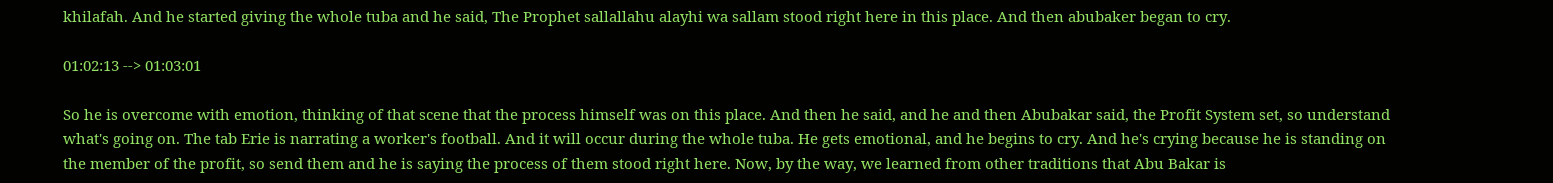khilafah. And he started giving the whole tuba and he said, The Prophet sallallahu alayhi wa sallam stood right here in this place. And then abubaker began to cry.

01:02:13 --> 01:03:01

So he is overcome with emotion, thinking of that scene that the process himself was on this place. And then he said, and he and then Abubakar said, the Profit System set, so understand what's going on. The tab Erie is narrating a worker's football. And it will occur during the whole tuba. He gets emotional, and he begins to cry. And he's crying because he is standing on the member of the profit, so send them and he is saying the process of them stood right here. Now, by the way, we learned from other traditions that Abu Bakar is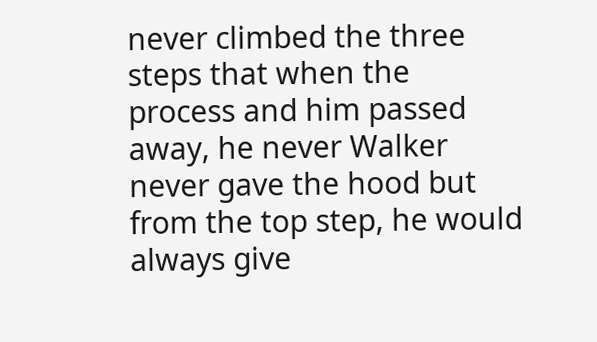never climbed the three steps that when the process and him passed away, he never Walker never gave the hood but from the top step, he would always give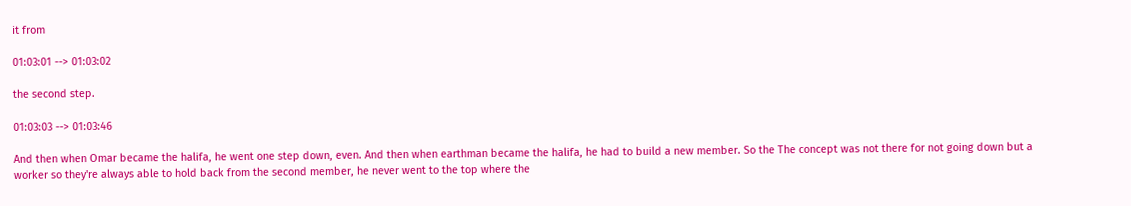it from

01:03:01 --> 01:03:02

the second step.

01:03:03 --> 01:03:46

And then when Omar became the halifa, he went one step down, even. And then when earthman became the halifa, he had to build a new member. So the The concept was not there for not going down but a worker so they're always able to hold back from the second member, he never went to the top where the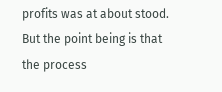profits was at about stood. But the point being is that the process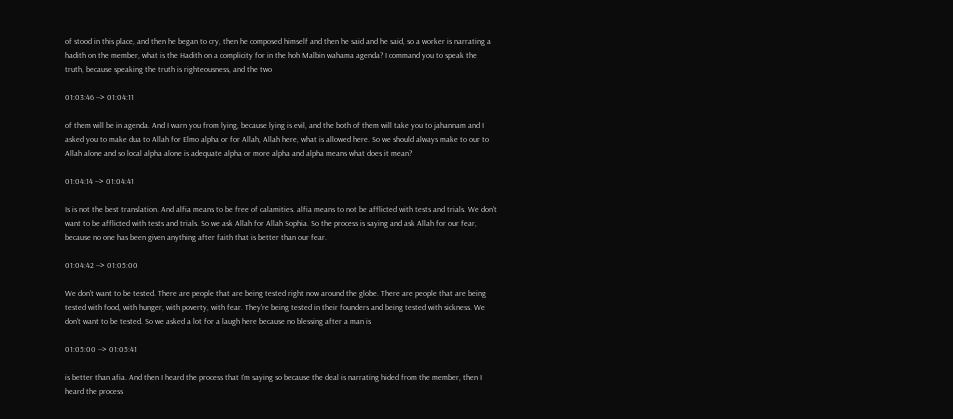of stood in this place, and then he began to cry, then he composed himself and then he said and he said, so a worker is narrating a hadith on the member, what is the Hadith on a complicity for in the hoh Malbin wahama agenda? I command you to speak the truth, because speaking the truth is righteousness, and the two

01:03:46 --> 01:04:11

of them will be in agenda. And I warn you from lying, because lying is evil, and the both of them will take you to jahannam and I asked you to make dua to Allah for Elmo alpha or for Allah, Allah here, what is allowed here. So we should always make to our to Allah alone and so local alpha alone is adequate alpha or more alpha and alpha means what does it mean?

01:04:14 --> 01:04:41

Is is not the best translation. And alfia means to be free of calamities. alfia means to not be afflicted with tests and trials. We don't want to be afflicted with tests and trials. So we ask Allah for Allah Sophia. So the process is saying and ask Allah for our fear, because no one has been given anything after faith that is better than our fear.

01:04:42 --> 01:05:00

We don't want to be tested. There are people that are being tested right now around the globe. There are people that are being tested with food, with hunger, with poverty, with fear. They're being tested in their founders and being tested with sickness. We don't want to be tested. So we asked a lot for a laugh here because no blessing after a man is

01:05:00 --> 01:05:41

is better than afia. And then I heard the process that I'm saying so because the deal is narrating hided from the member, then I heard the process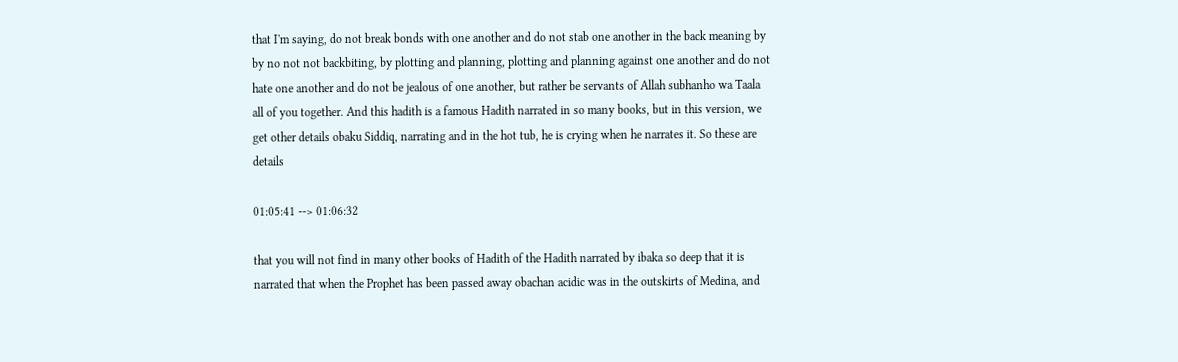that I'm saying, do not break bonds with one another and do not stab one another in the back meaning by by no not not backbiting, by plotting and planning, plotting and planning against one another and do not hate one another and do not be jealous of one another, but rather be servants of Allah subhanho wa Taala all of you together. And this hadith is a famous Hadith narrated in so many books, but in this version, we get other details obaku Siddiq, narrating and in the hot tub, he is crying when he narrates it. So these are details

01:05:41 --> 01:06:32

that you will not find in many other books of Hadith of the Hadith narrated by ibaka so deep that it is narrated that when the Prophet has been passed away obachan acidic was in the outskirts of Medina, and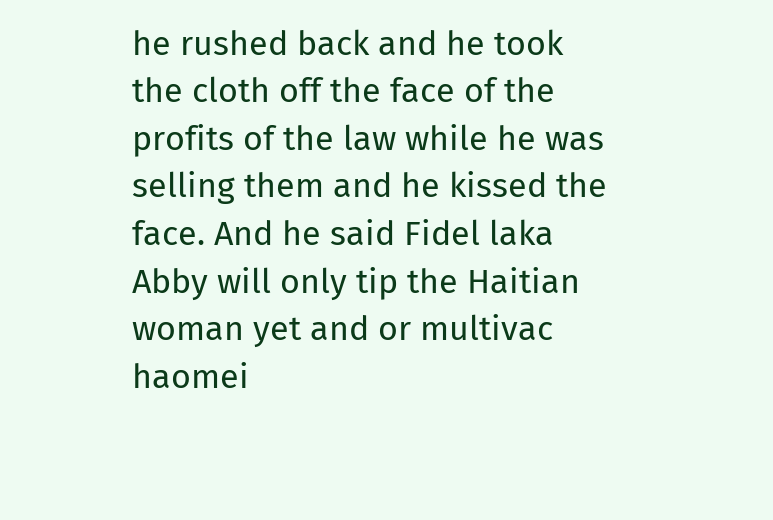he rushed back and he took the cloth off the face of the profits of the law while he was selling them and he kissed the face. And he said Fidel laka Abby will only tip the Haitian woman yet and or multivac haomei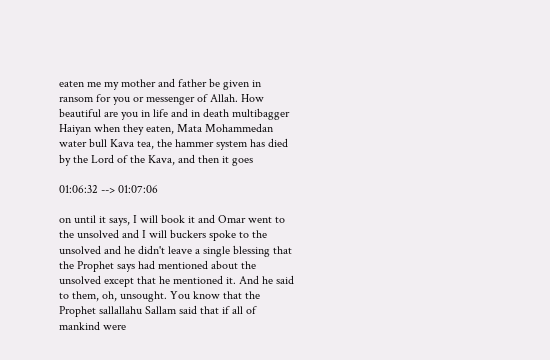eaten me my mother and father be given in ransom for you or messenger of Allah. How beautiful are you in life and in death multibagger Haiyan when they eaten, Mata Mohammedan water bull Kava tea, the hammer system has died by the Lord of the Kava, and then it goes

01:06:32 --> 01:07:06

on until it says, I will book it and Omar went to the unsolved and I will buckers spoke to the unsolved and he didn't leave a single blessing that the Prophet says had mentioned about the unsolved except that he mentioned it. And he said to them, oh, unsought. You know that the Prophet sallallahu Sallam said that if all of mankind were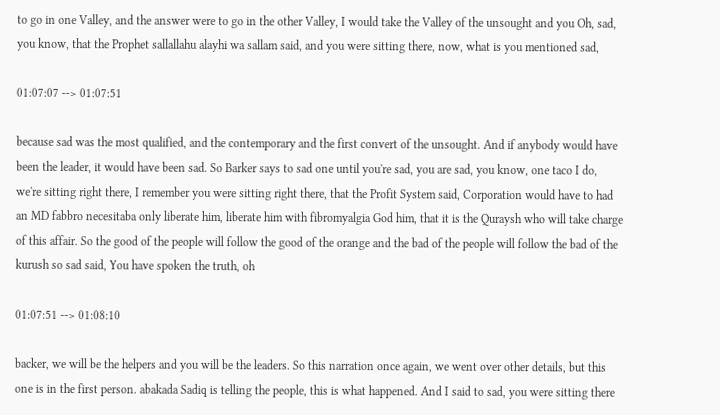to go in one Valley, and the answer were to go in the other Valley, I would take the Valley of the unsought and you Oh, sad, you know, that the Prophet sallallahu alayhi wa sallam said, and you were sitting there, now, what is you mentioned sad,

01:07:07 --> 01:07:51

because sad was the most qualified, and the contemporary and the first convert of the unsought. And if anybody would have been the leader, it would have been sad. So Barker says to sad one until you're sad, you are sad, you know, one taco I do, we're sitting right there, I remember you were sitting right there, that the Profit System said, Corporation would have to had an MD fabbro necesitaba only liberate him, liberate him with fibromyalgia God him, that it is the Quraysh who will take charge of this affair. So the good of the people will follow the good of the orange and the bad of the people will follow the bad of the kurush so sad said, You have spoken the truth, oh

01:07:51 --> 01:08:10

backer, we will be the helpers and you will be the leaders. So this narration once again, we went over other details, but this one is in the first person. abakada Sadiq is telling the people, this is what happened. And I said to sad, you were sitting there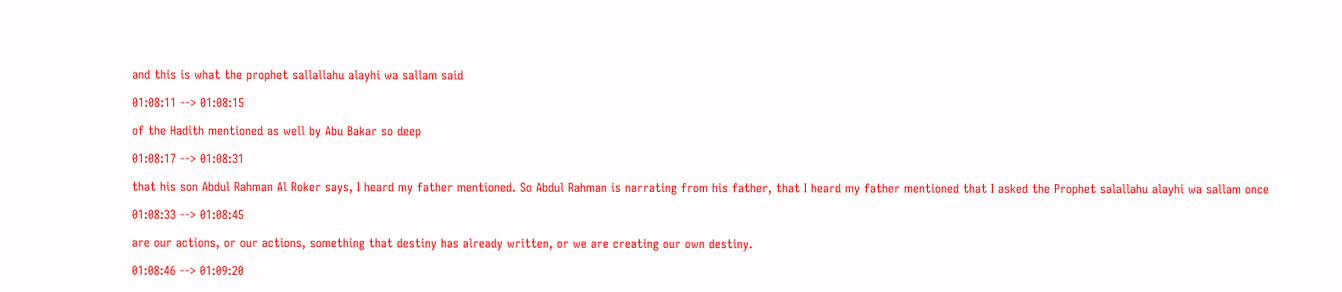and this is what the prophet sallallahu alayhi wa sallam said

01:08:11 --> 01:08:15

of the Hadith mentioned as well by Abu Bakar so deep

01:08:17 --> 01:08:31

that his son Abdul Rahman Al Roker says, I heard my father mentioned. So Abdul Rahman is narrating from his father, that I heard my father mentioned that I asked the Prophet salallahu alayhi wa sallam once

01:08:33 --> 01:08:45

are our actions, or our actions, something that destiny has already written, or we are creating our own destiny.

01:08:46 --> 01:09:20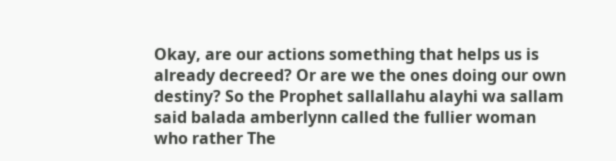Okay, are our actions something that helps us is already decreed? Or are we the ones doing our own destiny? So the Prophet sallallahu alayhi wa sallam said balada amberlynn called the fullier woman who rather The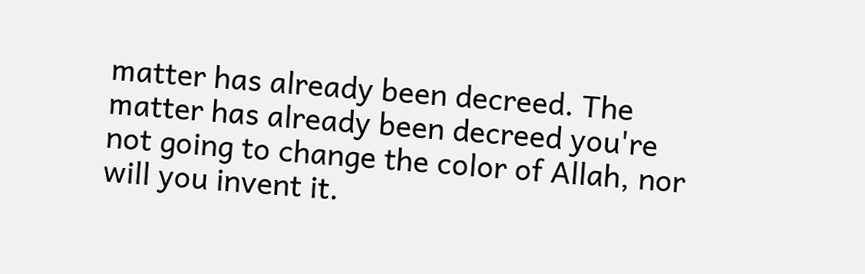matter has already been decreed. The matter has already been decreed you're not going to change the color of Allah, nor will you invent it.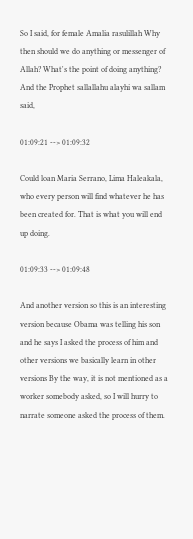So I said, for female Amalia rasulillah Why then should we do anything or messenger of Allah? What's the point of doing anything? And the Prophet sallallahu alayhi wa sallam said,

01:09:21 --> 01:09:32

Could loan Maria Serrano, Lima Haleakala, who every person will find whatever he has been created for. That is what you will end up doing.

01:09:33 --> 01:09:48

And another version so this is an interesting version because Obama was telling his son and he says I asked the process of him and other versions we basically learn in other versions By the way, it is not mentioned as a worker somebody asked, so I will hurry to narrate someone asked the process of them.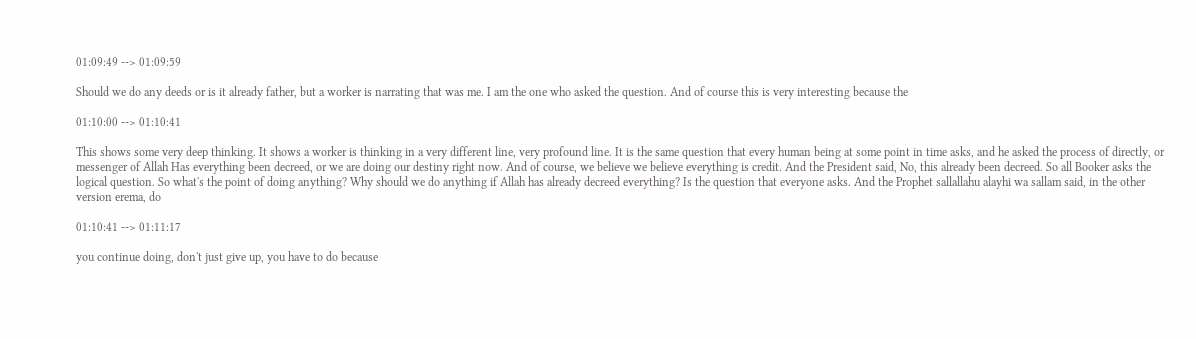01:09:49 --> 01:09:59

Should we do any deeds or is it already father, but a worker is narrating that was me. I am the one who asked the question. And of course this is very interesting because the

01:10:00 --> 01:10:41

This shows some very deep thinking. It shows a worker is thinking in a very different line, very profound line. It is the same question that every human being at some point in time asks, and he asked the process of directly, or messenger of Allah Has everything been decreed, or we are doing our destiny right now. And of course, we believe we believe everything is credit. And the President said, No, this already been decreed. So all Booker asks the logical question. So what's the point of doing anything? Why should we do anything if Allah has already decreed everything? Is the question that everyone asks. And the Prophet sallallahu alayhi wa sallam said, in the other version erema, do

01:10:41 --> 01:11:17

you continue doing, don't just give up, you have to do because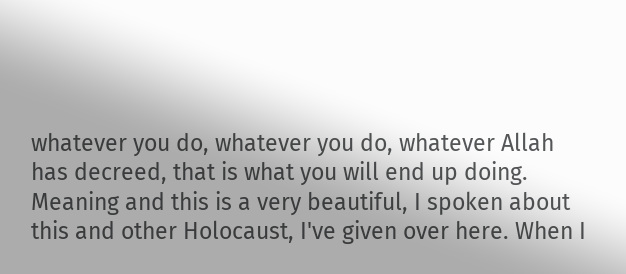whatever you do, whatever you do, whatever Allah has decreed, that is what you will end up doing. Meaning and this is a very beautiful, I spoken about this and other Holocaust, I've given over here. When I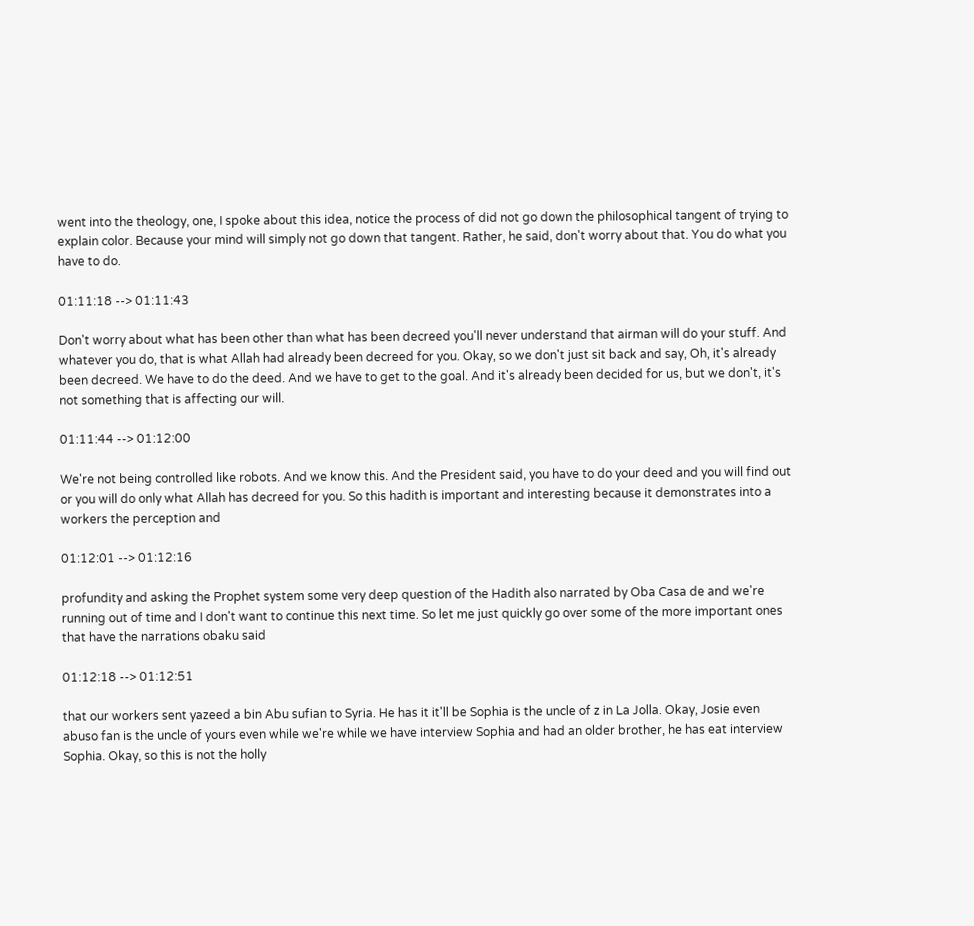went into the theology, one, I spoke about this idea, notice the process of did not go down the philosophical tangent of trying to explain color. Because your mind will simply not go down that tangent. Rather, he said, don't worry about that. You do what you have to do.

01:11:18 --> 01:11:43

Don't worry about what has been other than what has been decreed you'll never understand that airman will do your stuff. And whatever you do, that is what Allah had already been decreed for you. Okay, so we don't just sit back and say, Oh, it's already been decreed. We have to do the deed. And we have to get to the goal. And it's already been decided for us, but we don't, it's not something that is affecting our will.

01:11:44 --> 01:12:00

We're not being controlled like robots. And we know this. And the President said, you have to do your deed and you will find out or you will do only what Allah has decreed for you. So this hadith is important and interesting because it demonstrates into a workers the perception and

01:12:01 --> 01:12:16

profundity and asking the Prophet system some very deep question of the Hadith also narrated by Oba Casa de and we're running out of time and I don't want to continue this next time. So let me just quickly go over some of the more important ones that have the narrations obaku said

01:12:18 --> 01:12:51

that our workers sent yazeed a bin Abu sufian to Syria. He has it it'll be Sophia is the uncle of z in La Jolla. Okay, Josie even abuso fan is the uncle of yours even while we're while we have interview Sophia and had an older brother, he has eat interview Sophia. Okay, so this is not the holly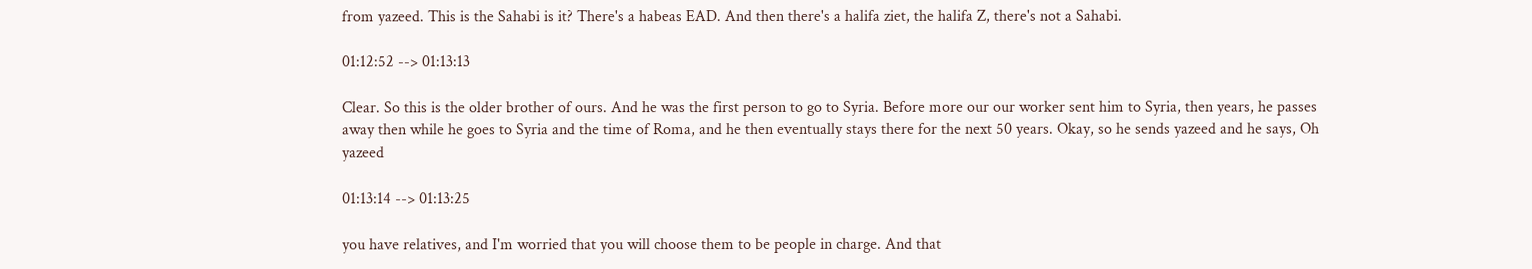from yazeed. This is the Sahabi is it? There's a habeas EAD. And then there's a halifa ziet, the halifa Z, there's not a Sahabi.

01:12:52 --> 01:13:13

Clear. So this is the older brother of ours. And he was the first person to go to Syria. Before more our our worker sent him to Syria, then years, he passes away then while he goes to Syria and the time of Roma, and he then eventually stays there for the next 50 years. Okay, so he sends yazeed and he says, Oh yazeed

01:13:14 --> 01:13:25

you have relatives, and I'm worried that you will choose them to be people in charge. And that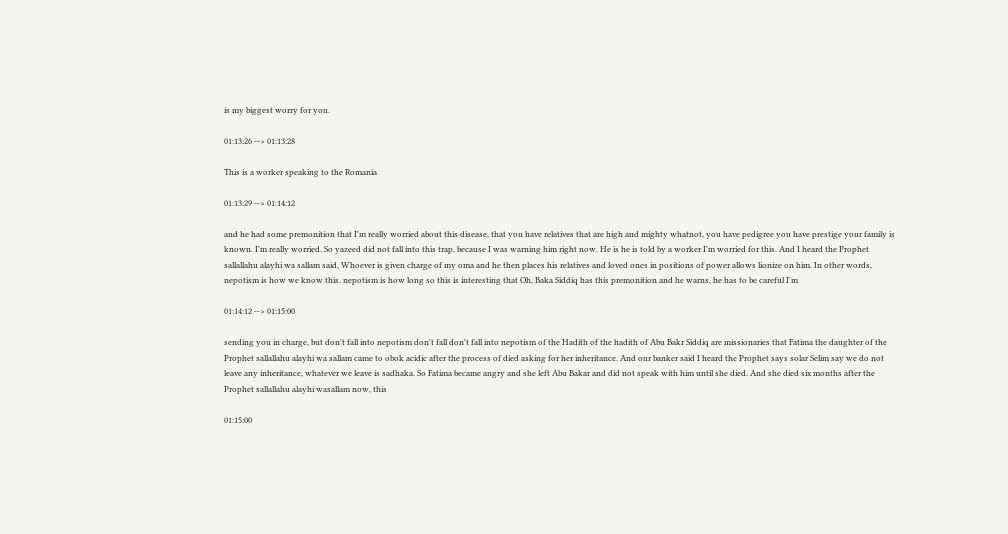is my biggest worry for you.

01:13:26 --> 01:13:28

This is a worker speaking to the Romania

01:13:29 --> 01:14:12

and he had some premonition that I'm really worried about this disease, that you have relatives that are high and mighty whatnot, you have pedigree you have prestige your family is known. I'm really worried. So yazeed did not fall into this trap, because I was warning him right now. He is he is told by a worker I'm worried for this. And I heard the Prophet sallallahu alayhi wa sallam said, Whoever is given charge of my oma and he then places his relatives and loved ones in positions of power allows lionize on him. In other words, nepotism is how we know this. nepotism is how long so this is interesting that Oh, Baka Siddiq has this premonition and he warns, he has to be careful I'm

01:14:12 --> 01:15:00

sending you in charge, but don't fall into nepotism don't fall don't fall into nepotism of the Hadith of the hadith of Abu Bakr Siddiq are missionaries that Fatima the daughter of the Prophet sallallahu alayhi wa sallam came to obok acidic after the process of died asking for her inheritance. And our banker said I heard the Prophet says solar Selim say we do not leave any inheritance, whatever we leave is sadhaka. So Fatima became angry and she left Abu Bakar and did not speak with him until she died. And she died six months after the Prophet sallallahu alayhi wasallam now, this

01:15:00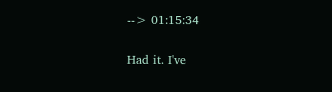--> 01:15:34

Had it. I've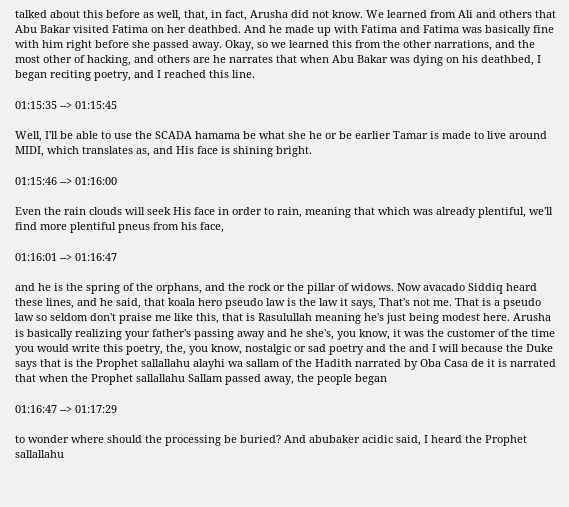talked about this before as well, that, in fact, Arusha did not know. We learned from Ali and others that Abu Bakar visited Fatima on her deathbed. And he made up with Fatima and Fatima was basically fine with him right before she passed away. Okay, so we learned this from the other narrations, and the most other of hacking, and others are he narrates that when Abu Bakar was dying on his deathbed, I began reciting poetry, and I reached this line.

01:15:35 --> 01:15:45

Well, I'll be able to use the SCADA hamama be what she he or be earlier Tamar is made to live around MIDI, which translates as, and His face is shining bright.

01:15:46 --> 01:16:00

Even the rain clouds will seek His face in order to rain, meaning that which was already plentiful, we'll find more plentiful pneus from his face,

01:16:01 --> 01:16:47

and he is the spring of the orphans, and the rock or the pillar of widows. Now avacado Siddiq heard these lines, and he said, that koala hero pseudo law is the law it says, That's not me. That is a pseudo law so seldom don't praise me like this, that is Rasulullah meaning he's just being modest here. Arusha is basically realizing your father's passing away and he she's, you know, it was the customer of the time you would write this poetry, the, you know, nostalgic or sad poetry and the and I will because the Duke says that is the Prophet sallallahu alayhi wa sallam of the Hadith narrated by Oba Casa de it is narrated that when the Prophet sallallahu Sallam passed away, the people began

01:16:47 --> 01:17:29

to wonder where should the processing be buried? And abubaker acidic said, I heard the Prophet sallallahu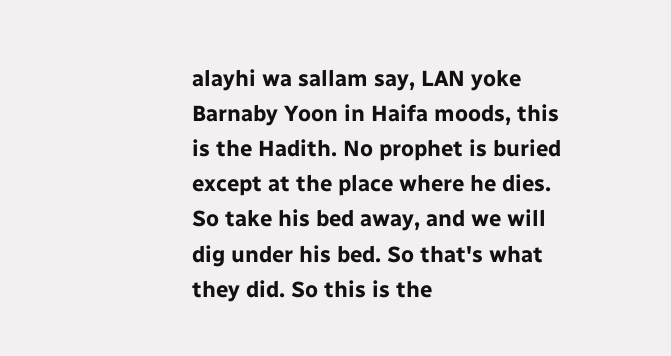alayhi wa sallam say, LAN yoke Barnaby Yoon in Haifa moods, this is the Hadith. No prophet is buried except at the place where he dies. So take his bed away, and we will dig under his bed. So that's what they did. So this is the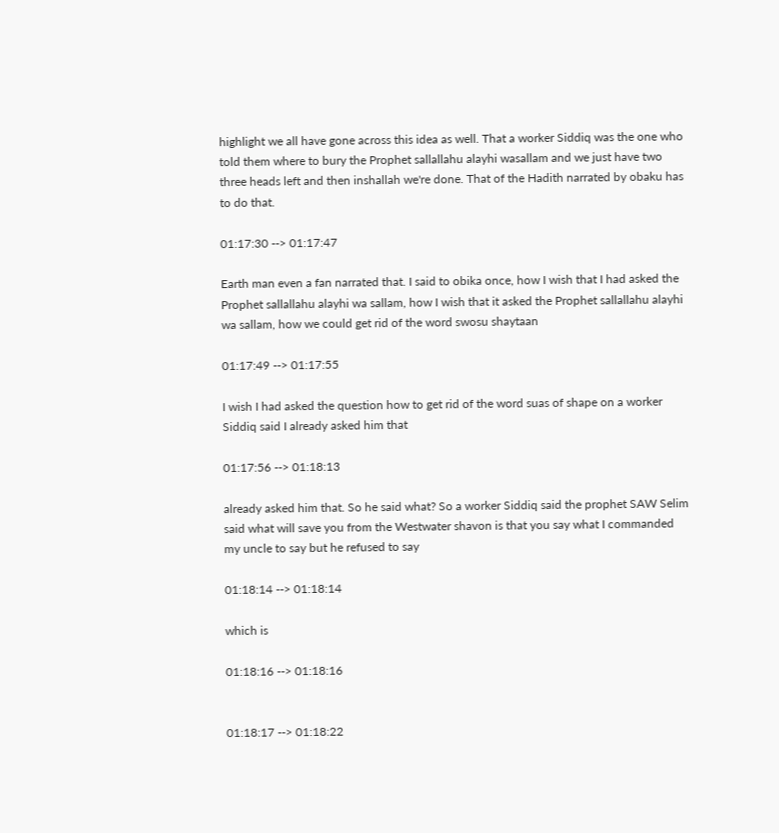highlight we all have gone across this idea as well. That a worker Siddiq was the one who told them where to bury the Prophet sallallahu alayhi wasallam and we just have two three heads left and then inshallah we're done. That of the Hadith narrated by obaku has to do that.

01:17:30 --> 01:17:47

Earth man even a fan narrated that. I said to obika once, how I wish that I had asked the Prophet sallallahu alayhi wa sallam, how I wish that it asked the Prophet sallallahu alayhi wa sallam, how we could get rid of the word swosu shaytaan

01:17:49 --> 01:17:55

I wish I had asked the question how to get rid of the word suas of shape on a worker Siddiq said I already asked him that

01:17:56 --> 01:18:13

already asked him that. So he said what? So a worker Siddiq said the prophet SAW Selim said what will save you from the Westwater shavon is that you say what I commanded my uncle to say but he refused to say

01:18:14 --> 01:18:14

which is

01:18:16 --> 01:18:16


01:18:17 --> 01:18:22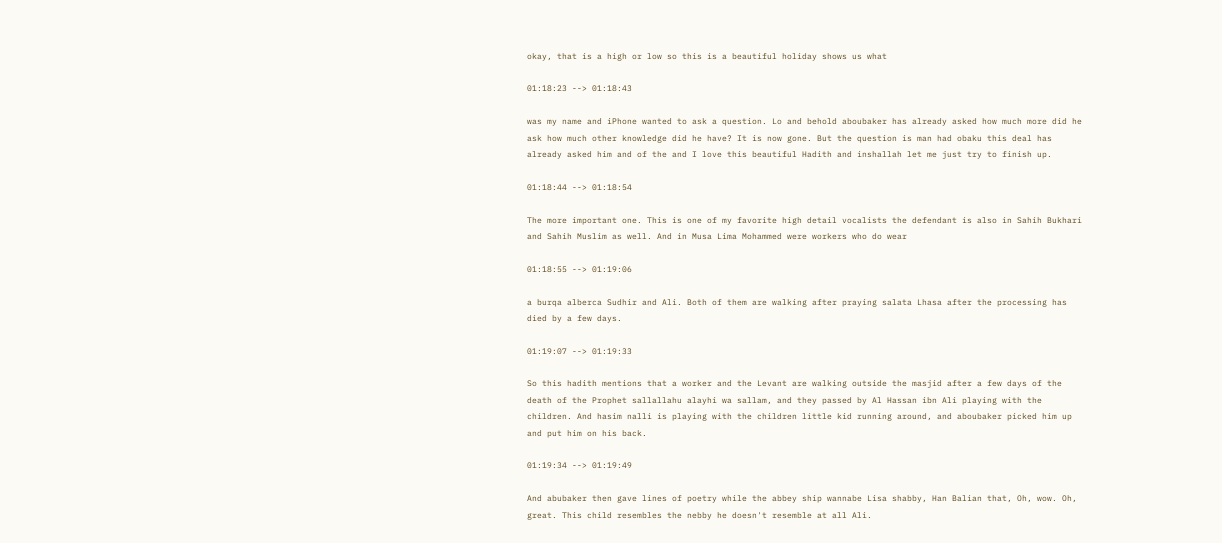okay, that is a high or low so this is a beautiful holiday shows us what

01:18:23 --> 01:18:43

was my name and iPhone wanted to ask a question. Lo and behold aboubaker has already asked how much more did he ask how much other knowledge did he have? It is now gone. But the question is man had obaku this deal has already asked him and of the and I love this beautiful Hadith and inshallah let me just try to finish up.

01:18:44 --> 01:18:54

The more important one. This is one of my favorite high detail vocalists the defendant is also in Sahih Bukhari and Sahih Muslim as well. And in Musa Lima Mohammed were workers who do wear

01:18:55 --> 01:19:06

a burqa alberca Sudhir and Ali. Both of them are walking after praying salata Lhasa after the processing has died by a few days.

01:19:07 --> 01:19:33

So this hadith mentions that a worker and the Levant are walking outside the masjid after a few days of the death of the Prophet sallallahu alayhi wa sallam, and they passed by Al Hassan ibn Ali playing with the children. And hasim nalli is playing with the children little kid running around, and aboubaker picked him up and put him on his back.

01:19:34 --> 01:19:49

And abubaker then gave lines of poetry while the abbey ship wannabe Lisa shabby, Han Balian that, Oh, wow. Oh, great. This child resembles the nebby he doesn't resemble at all Ali.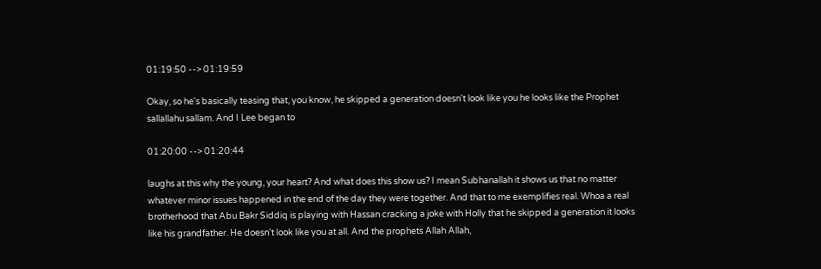01:19:50 --> 01:19:59

Okay, so he's basically teasing that, you know, he skipped a generation doesn't look like you he looks like the Prophet sallallahu sallam. And I Lee began to

01:20:00 --> 01:20:44

laughs at this why the young, your heart? And what does this show us? I mean Subhanallah it shows us that no matter whatever minor issues happened in the end of the day they were together. And that to me exemplifies real. Whoa a real brotherhood that Abu Bakr Siddiq is playing with Hassan cracking a joke with Holly that he skipped a generation it looks like his grandfather. He doesn't look like you at all. And the prophets Allah Allah,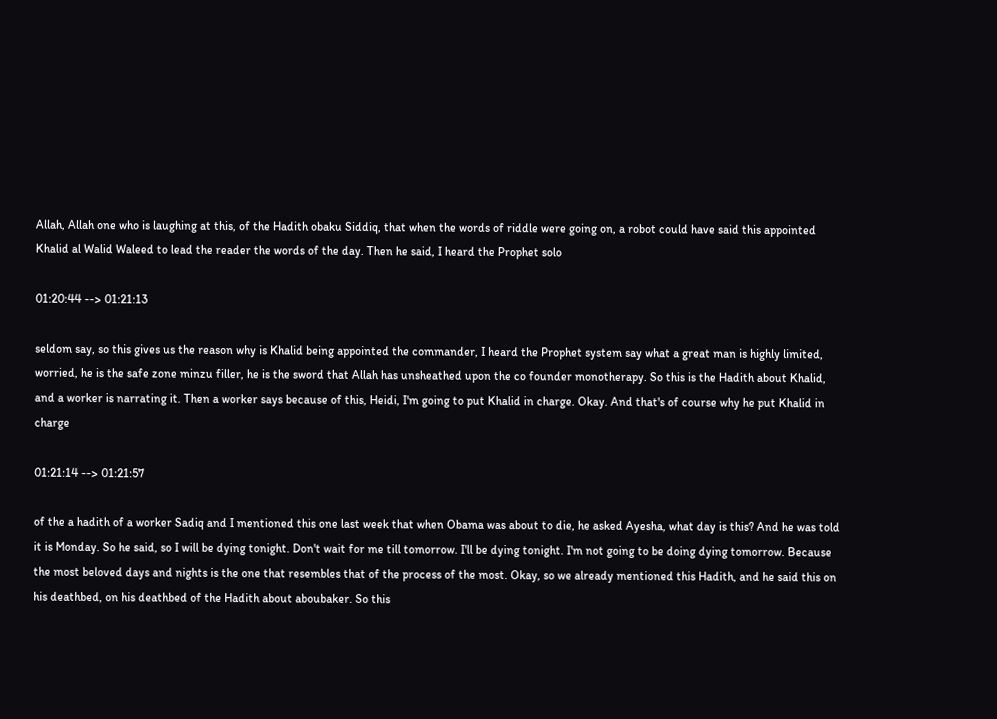Allah, Allah one who is laughing at this, of the Hadith obaku Siddiq, that when the words of riddle were going on, a robot could have said this appointed Khalid al Walid Waleed to lead the reader the words of the day. Then he said, I heard the Prophet solo

01:20:44 --> 01:21:13

seldom say, so this gives us the reason why is Khalid being appointed the commander, I heard the Prophet system say what a great man is highly limited, worried, he is the safe zone minzu filler, he is the sword that Allah has unsheathed upon the co founder monotherapy. So this is the Hadith about Khalid, and a worker is narrating it. Then a worker says because of this, Heidi, I'm going to put Khalid in charge. Okay. And that's of course why he put Khalid in charge

01:21:14 --> 01:21:57

of the a hadith of a worker Sadiq and I mentioned this one last week that when Obama was about to die, he asked Ayesha, what day is this? And he was told it is Monday. So he said, so I will be dying tonight. Don't wait for me till tomorrow. I'll be dying tonight. I'm not going to be doing dying tomorrow. Because the most beloved days and nights is the one that resembles that of the process of the most. Okay, so we already mentioned this Hadith, and he said this on his deathbed, on his deathbed of the Hadith about aboubaker. So this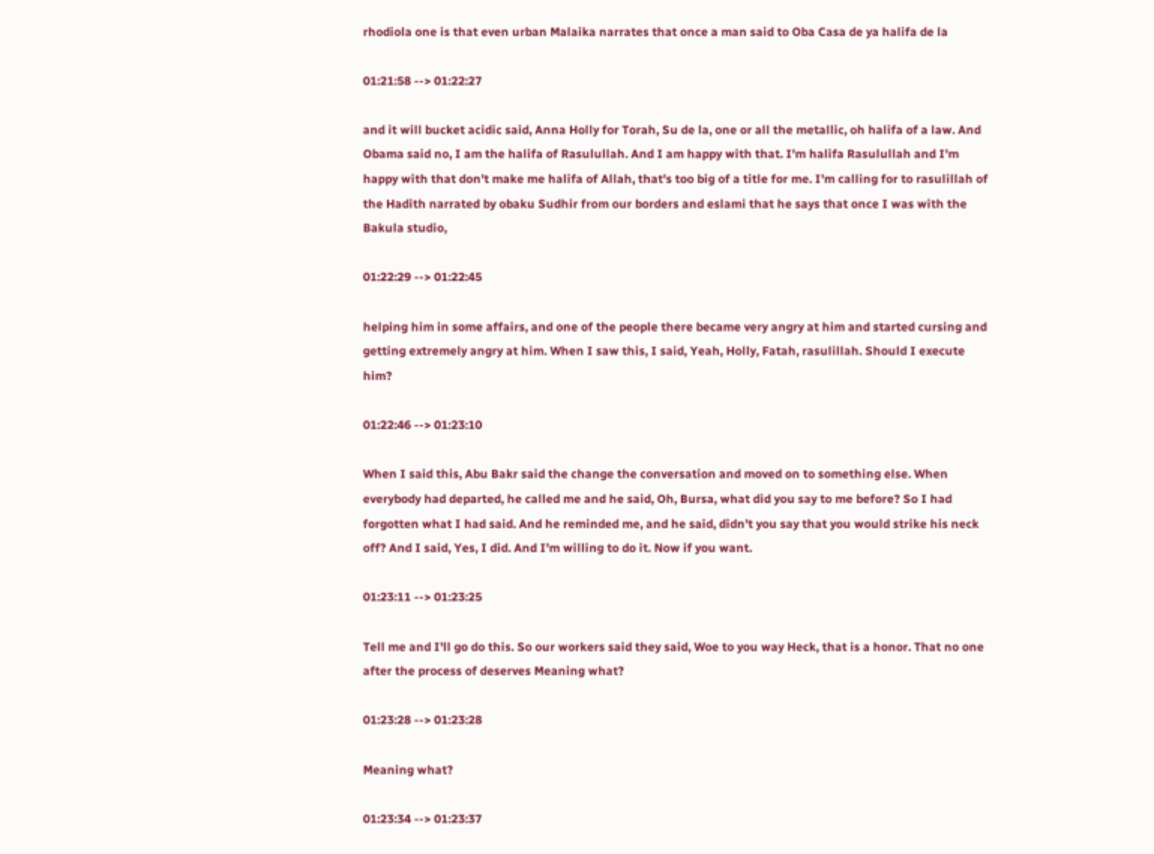rhodiola one is that even urban Malaika narrates that once a man said to Oba Casa de ya halifa de la

01:21:58 --> 01:22:27

and it will bucket acidic said, Anna Holly for Torah, Su de la, one or all the metallic, oh halifa of a law. And Obama said no, I am the halifa of Rasulullah. And I am happy with that. I'm halifa Rasulullah and I'm happy with that don't make me halifa of Allah, that's too big of a title for me. I'm calling for to rasulillah of the Hadith narrated by obaku Sudhir from our borders and eslami that he says that once I was with the Bakula studio,

01:22:29 --> 01:22:45

helping him in some affairs, and one of the people there became very angry at him and started cursing and getting extremely angry at him. When I saw this, I said, Yeah, Holly, Fatah, rasulillah. Should I execute him?

01:22:46 --> 01:23:10

When I said this, Abu Bakr said the change the conversation and moved on to something else. When everybody had departed, he called me and he said, Oh, Bursa, what did you say to me before? So I had forgotten what I had said. And he reminded me, and he said, didn't you say that you would strike his neck off? And I said, Yes, I did. And I'm willing to do it. Now if you want.

01:23:11 --> 01:23:25

Tell me and I'll go do this. So our workers said they said, Woe to you way Heck, that is a honor. That no one after the process of deserves Meaning what?

01:23:28 --> 01:23:28

Meaning what?

01:23:34 --> 01:23:37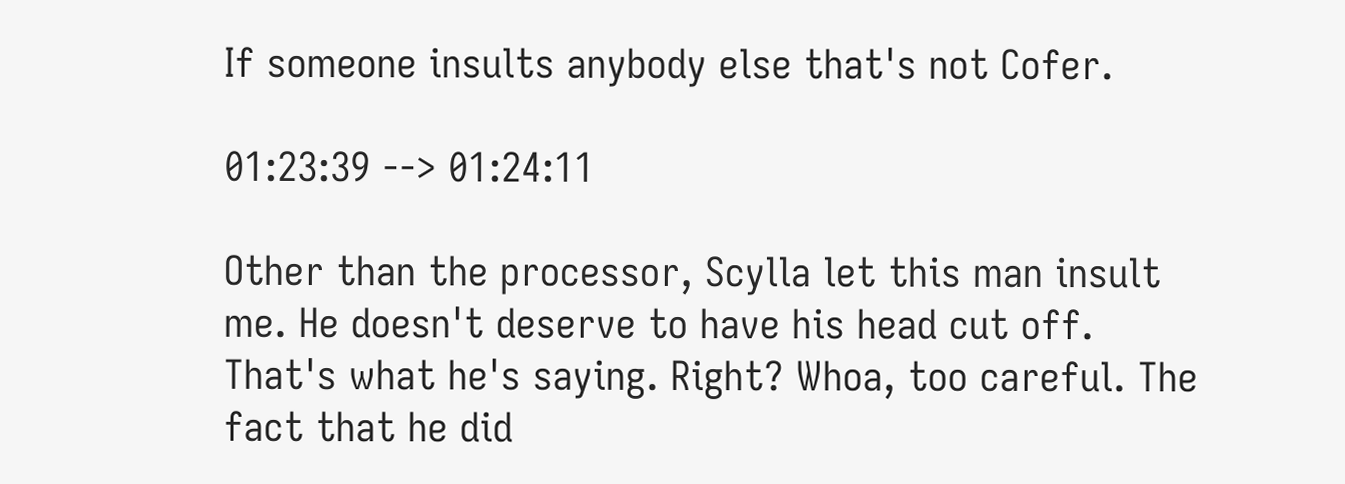If someone insults anybody else that's not Cofer.

01:23:39 --> 01:24:11

Other than the processor, Scylla let this man insult me. He doesn't deserve to have his head cut off. That's what he's saying. Right? Whoa, too careful. The fact that he did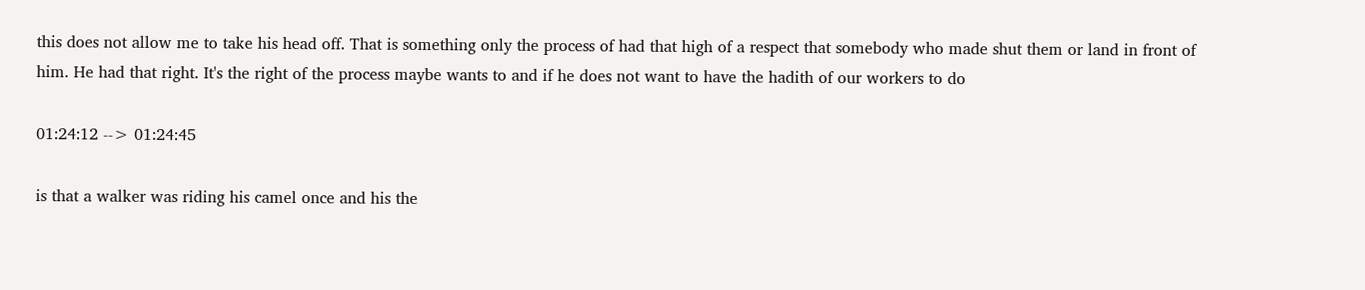this does not allow me to take his head off. That is something only the process of had that high of a respect that somebody who made shut them or land in front of him. He had that right. It's the right of the process maybe wants to and if he does not want to have the hadith of our workers to do

01:24:12 --> 01:24:45

is that a walker was riding his camel once and his the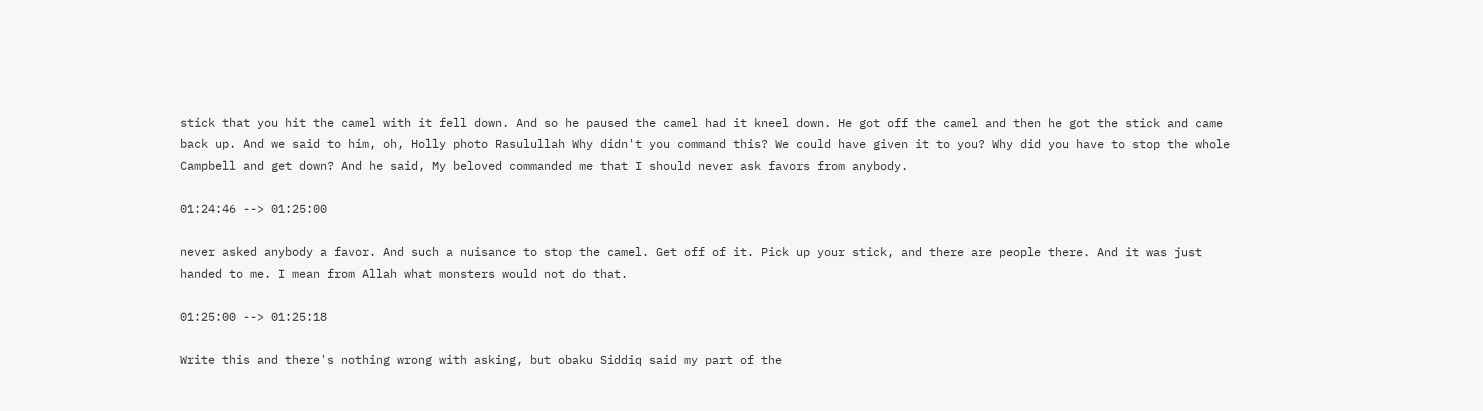stick that you hit the camel with it fell down. And so he paused the camel had it kneel down. He got off the camel and then he got the stick and came back up. And we said to him, oh, Holly photo Rasulullah Why didn't you command this? We could have given it to you? Why did you have to stop the whole Campbell and get down? And he said, My beloved commanded me that I should never ask favors from anybody.

01:24:46 --> 01:25:00

never asked anybody a favor. And such a nuisance to stop the camel. Get off of it. Pick up your stick, and there are people there. And it was just handed to me. I mean from Allah what monsters would not do that.

01:25:00 --> 01:25:18

Write this and there's nothing wrong with asking, but obaku Siddiq said my part of the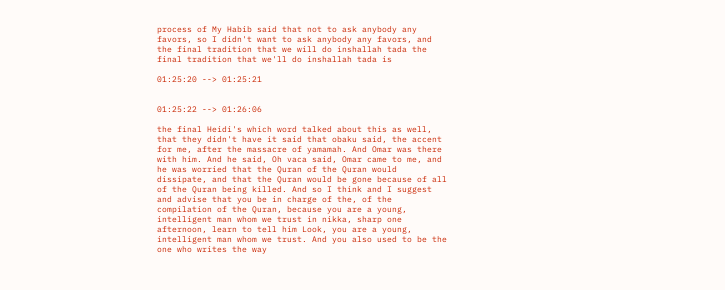process of My Habib said that not to ask anybody any favors, so I didn't want to ask anybody any favors, and the final tradition that we will do inshallah tada the final tradition that we'll do inshallah tada is

01:25:20 --> 01:25:21


01:25:22 --> 01:26:06

the final Heidi's which word talked about this as well, that they didn't have it said that obaku said, the accent for me, after the massacre of yamamah. And Omar was there with him. And he said, Oh vaca said, Omar came to me, and he was worried that the Quran of the Quran would dissipate, and that the Quran would be gone because of all of the Quran being killed. And so I think and I suggest and advise that you be in charge of the, of the compilation of the Quran, because you are a young, intelligent man whom we trust in nikka, sharp one afternoon, learn to tell him Look, you are a young, intelligent man whom we trust. And you also used to be the one who writes the way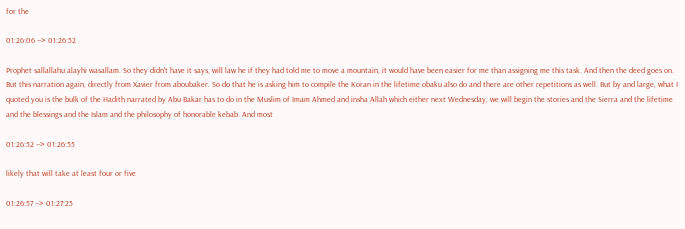for the

01:26:06 --> 01:26:52

Prophet sallallahu alayhi wasallam. So they didn't have it says, will law he if they had told me to move a mountain, it would have been easier for me than assigning me this task. And then the deed goes on. But this narration again, directly from Xavier from aboubaker. So do that he is asking him to compile the Koran in the lifetime obaku also do and there are other repetitions as well. But by and large, what I quoted you is the bulk of the Hadith narrated by Abu Bakar has to do in the Muslim of Imam Ahmed and insha Allah which either next Wednesday, we will begin the stories and the Sierra and the lifetime and the blessings and the Islam and the philosophy of honorable kebab. And most

01:26:52 --> 01:26:55

likely that will take at least four or five

01:26:57 --> 01:27:25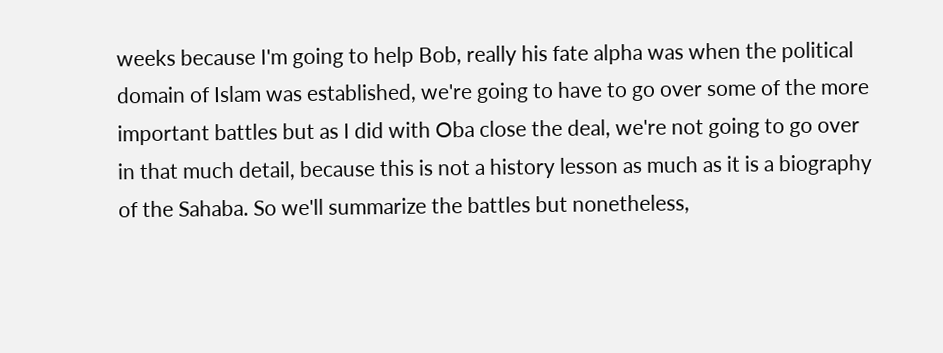weeks because I'm going to help Bob, really his fate alpha was when the political domain of Islam was established, we're going to have to go over some of the more important battles but as I did with Oba close the deal, we're not going to go over in that much detail, because this is not a history lesson as much as it is a biography of the Sahaba. So we'll summarize the battles but nonetheless,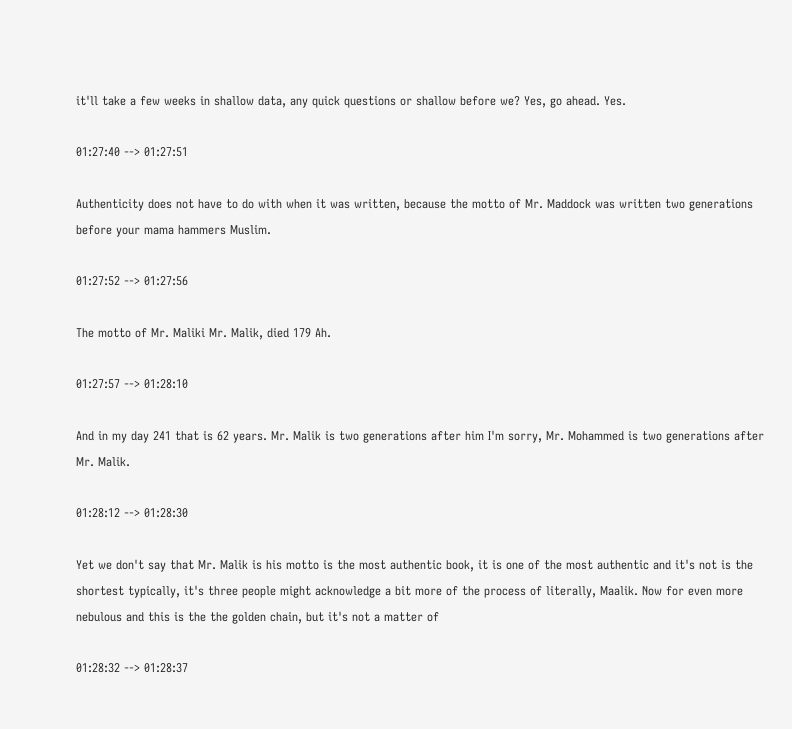it'll take a few weeks in shallow data, any quick questions or shallow before we? Yes, go ahead. Yes.

01:27:40 --> 01:27:51

Authenticity does not have to do with when it was written, because the motto of Mr. Maddock was written two generations before your mama hammers Muslim.

01:27:52 --> 01:27:56

The motto of Mr. Maliki Mr. Malik, died 179 Ah.

01:27:57 --> 01:28:10

And in my day 241 that is 62 years. Mr. Malik is two generations after him I'm sorry, Mr. Mohammed is two generations after Mr. Malik.

01:28:12 --> 01:28:30

Yet we don't say that Mr. Malik is his motto is the most authentic book, it is one of the most authentic and it's not is the shortest typically, it's three people might acknowledge a bit more of the process of literally, Maalik. Now for even more nebulous and this is the the golden chain, but it's not a matter of

01:28:32 --> 01:28:37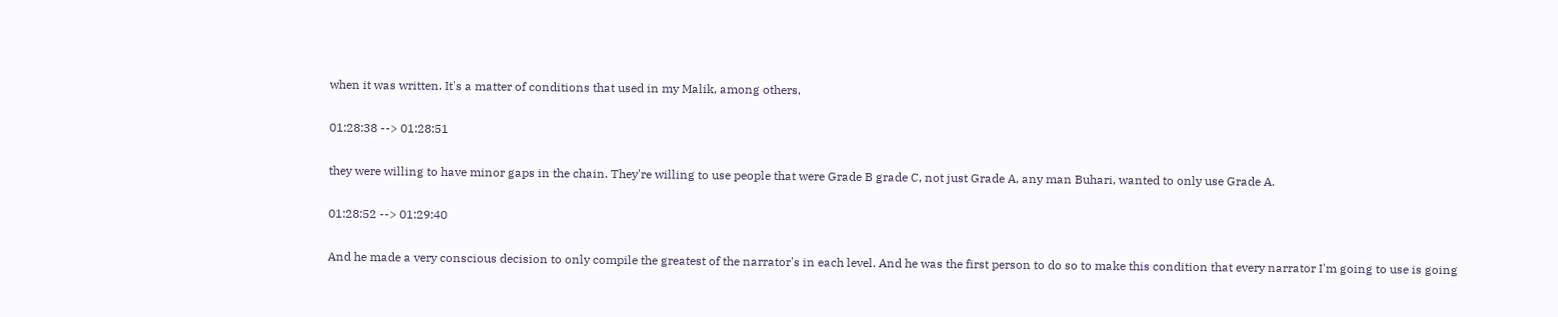when it was written. It's a matter of conditions that used in my Malik, among others,

01:28:38 --> 01:28:51

they were willing to have minor gaps in the chain. They're willing to use people that were Grade B grade C, not just Grade A, any man Buhari, wanted to only use Grade A.

01:28:52 --> 01:29:40

And he made a very conscious decision to only compile the greatest of the narrator's in each level. And he was the first person to do so to make this condition that every narrator I'm going to use is going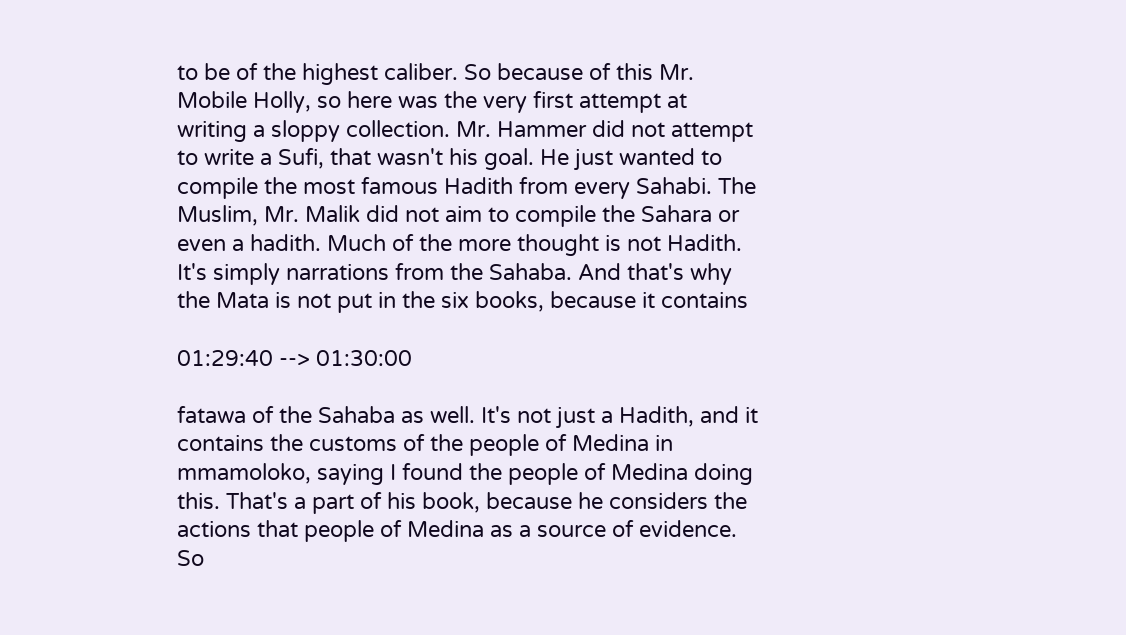to be of the highest caliber. So because of this Mr. Mobile Holly, so here was the very first attempt at writing a sloppy collection. Mr. Hammer did not attempt to write a Sufi, that wasn't his goal. He just wanted to compile the most famous Hadith from every Sahabi. The Muslim, Mr. Malik did not aim to compile the Sahara or even a hadith. Much of the more thought is not Hadith. It's simply narrations from the Sahaba. And that's why the Mata is not put in the six books, because it contains

01:29:40 --> 01:30:00

fatawa of the Sahaba as well. It's not just a Hadith, and it contains the customs of the people of Medina in mmamoloko, saying I found the people of Medina doing this. That's a part of his book, because he considers the actions that people of Medina as a source of evidence. So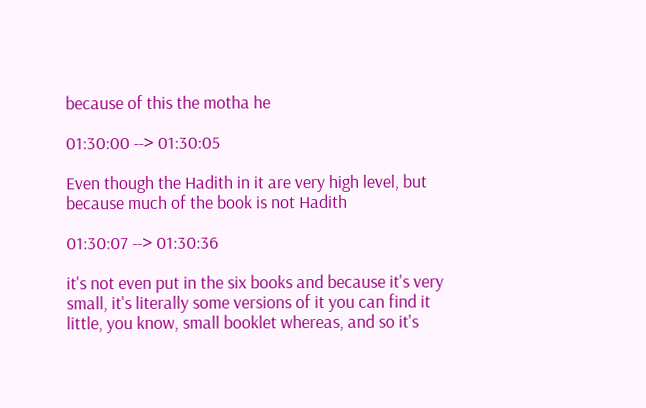because of this the motha he

01:30:00 --> 01:30:05

Even though the Hadith in it are very high level, but because much of the book is not Hadith

01:30:07 --> 01:30:36

it's not even put in the six books and because it's very small, it's literally some versions of it you can find it little, you know, small booklet whereas, and so it's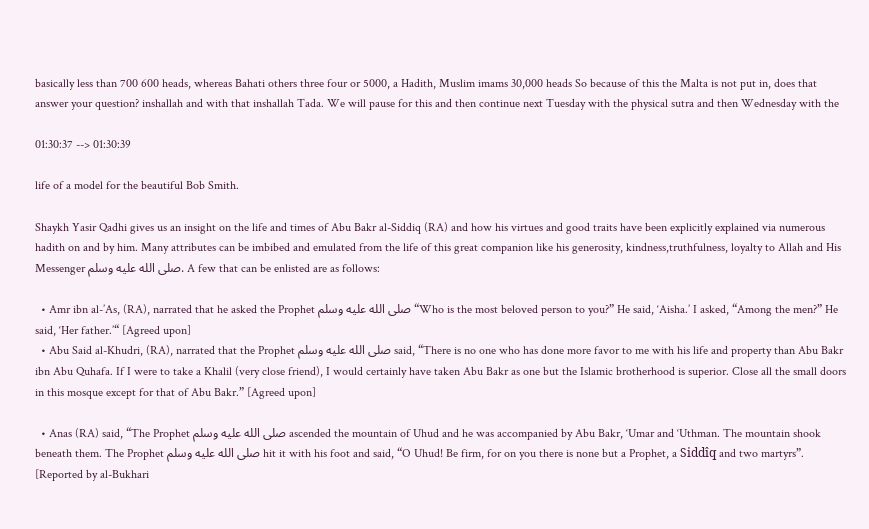basically less than 700 600 heads, whereas Bahati others three four or 5000, a Hadith, Muslim imams 30,000 heads So because of this the Malta is not put in, does that answer your question? inshallah and with that inshallah Tada. We will pause for this and then continue next Tuesday with the physical sutra and then Wednesday with the

01:30:37 --> 01:30:39

life of a model for the beautiful Bob Smith.

Shaykh Yasir Qadhi gives us an insight on the life and times of Abu Bakr al-Siddiq (RA) and how his virtues and good traits have been explicitly explained via numerous hadith on and by him. Many attributes can be imbibed and emulated from the life of this great companion like his generosity, kindness,truthfulness, loyalty to Allah and His Messenger صلى الله عليه وسلم. A few that can be enlisted are as follows:

  • Amr ibn al-’As, (RA), narrated that he asked the Prophet صلى الله عليه وسلم “Who is the most beloved person to you?” He said, ‘Aisha.’ I asked, “Among the men?” He said, ‘Her father.’“ [Agreed upon]
  • Abu Said al-Khudri, (RA), narrated that the Prophet صلى الله عليه وسلم said, “There is no one who has done more favor to me with his life and property than Abu Bakr ibn Abu Quhafa. If I were to take a Khalil (very close friend), I would certainly have taken Abu Bakr as one but the Islamic brotherhood is superior. Close all the small doors in this mosque except for that of Abu Bakr.” [Agreed upon]

  • Anas (RA) said, “The Prophet صلى الله عليه وسلم ascended the mountain of Uhud and he was accompanied by Abu Bakr, ‘Umar and ‘Uthman. The mountain shook beneath them. The Prophet صلى الله عليه وسلم hit it with his foot and said, “O Uhud! Be firm, for on you there is none but a Prophet, a Siddîq and two martyrs”. [Reported by al-Bukhari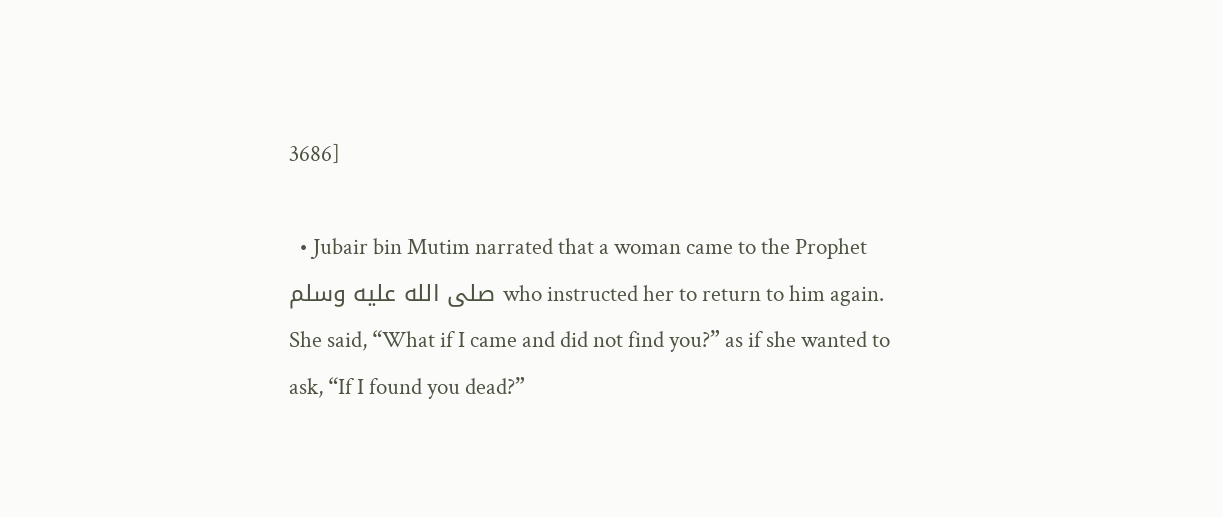3686]

  • Jubair bin Mutim narrated that a woman came to the Prophet صلى الله عليه وسلم who instructed her to return to him again. She said, “What if I came and did not find you?” as if she wanted to ask, “If I found you dead?”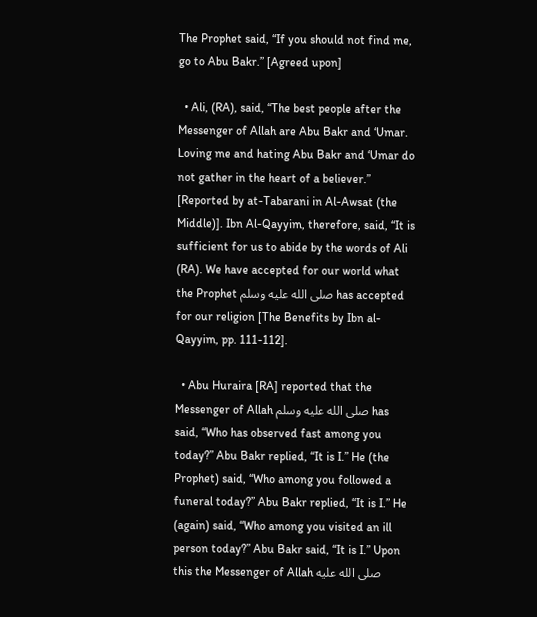The Prophet said, “If you should not find me, go to Abu Bakr.” [Agreed upon]

  • Ali, (RA), said, “The best people after the Messenger of Allah are Abu Bakr and ‘Umar. Loving me and hating Abu Bakr and ‘Umar do not gather in the heart of a believer.” [Reported by at-Tabarani in Al-Awsat (the Middle)]. Ibn Al-Qayyim, therefore, said, “It is sufficient for us to abide by the words of Ali (RA). We have accepted for our world what the Prophet صلى الله عليه وسلم has accepted for our religion [The Benefits by Ibn al-Qayyim, pp. 111-112].

  • Abu Huraira [RA] reported that the Messenger of Allah صلى الله عليه وسلم has said, “Who has observed fast among you today?” Abu Bakr replied, “It is I.” He (the Prophet) said, “Who among you followed a funeral today?” Abu Bakr replied, “It is I.” He (again) said, “Who among you visited an ill person today?” Abu Bakr said, “It is I.” Upon this the Messenger of Allah صلى الله عليه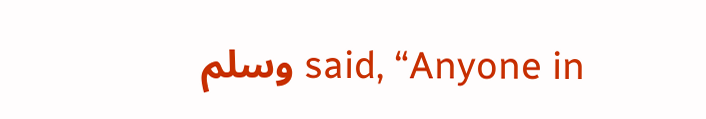وسلم said, “Anyone in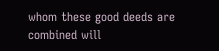whom these good deeds are combined will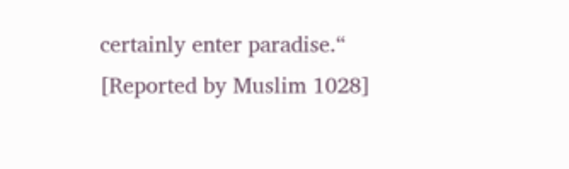certainly enter paradise.“ [Reported by Muslim 1028]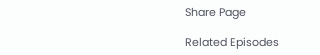Share Page

Related Episodes